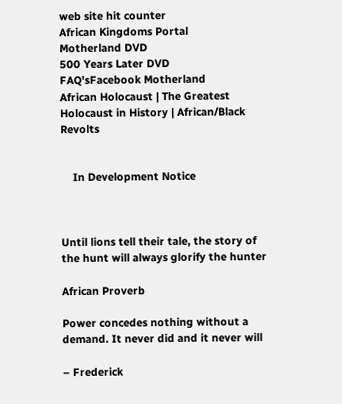web site hit counter
African Kingdoms Portal
Motherland DVD
500 Years Later DVD
FAQ'sFacebook Motherland
African Holocaust | The Greatest Holocaust in History | African/Black Revolts


    In Development Notice



Until lions tell their tale, the story of the hunt will always glorify the hunter

African Proverb

Power concedes nothing without a demand. It never did and it never will

– Frederick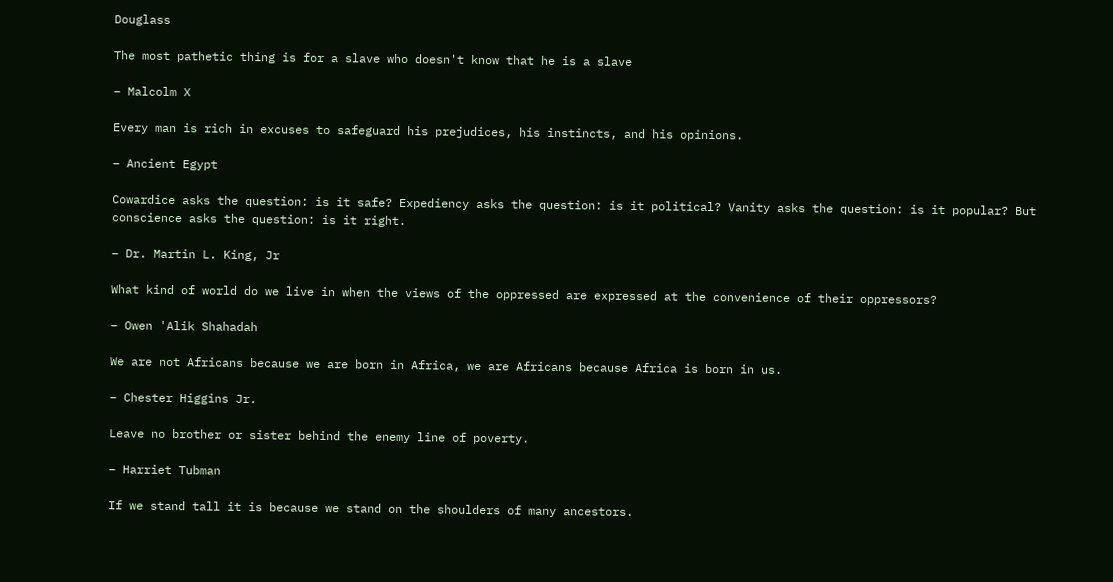Douglass

The most pathetic thing is for a slave who doesn't know that he is a slave

– Malcolm X

Every man is rich in excuses to safeguard his prejudices, his instincts, and his opinions.

– Ancient Egypt

Cowardice asks the question: is it safe? Expediency asks the question: is it political? Vanity asks the question: is it popular? But conscience asks the question: is it right.

– Dr. Martin L. King, Jr

What kind of world do we live in when the views of the oppressed are expressed at the convenience of their oppressors?

– Owen 'Alik Shahadah

We are not Africans because we are born in Africa, we are Africans because Africa is born in us.

– Chester Higgins Jr.

Leave no brother or sister behind the enemy line of poverty.

– Harriet Tubman

If we stand tall it is because we stand on the shoulders of many ancestors.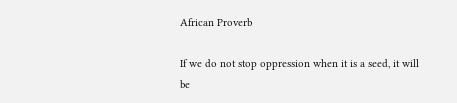African Proverb

If we do not stop oppression when it is a seed, it will be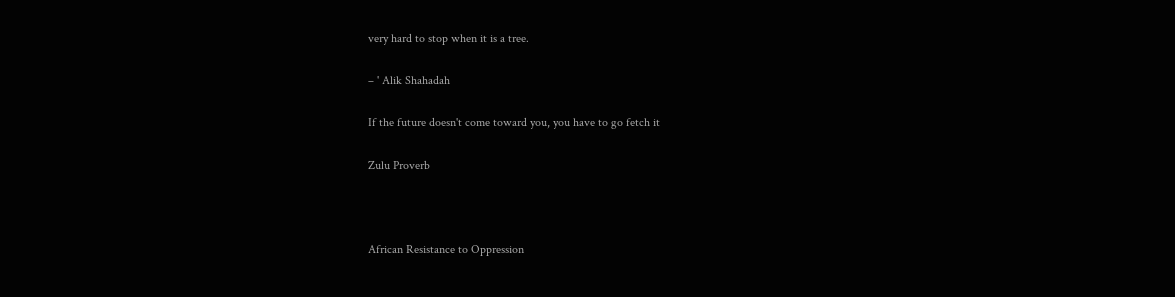very hard to stop when it is a tree.

– ' Alik Shahadah

If the future doesn't come toward you, you have to go fetch it

Zulu Proverb



African Resistance to Oppression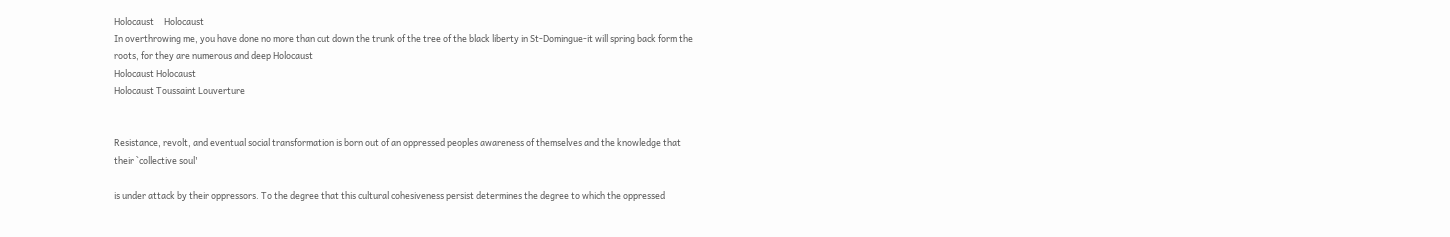Holocaust     Holocaust
In overthrowing me, you have done no more than cut down the trunk of the tree of the black liberty in St-Domingue-it will spring back form the roots, for they are numerous and deep Holocaust
Holocaust Holocaust
Holocaust Toussaint Louverture


Resistance, revolt, and eventual social transformation is born out of an oppressed peoples awareness of themselves and the knowledge that their `collective soul'

is under attack by their oppressors. To the degree that this cultural cohesiveness persist determines the degree to which the oppressed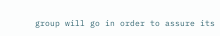group will go in order to assure its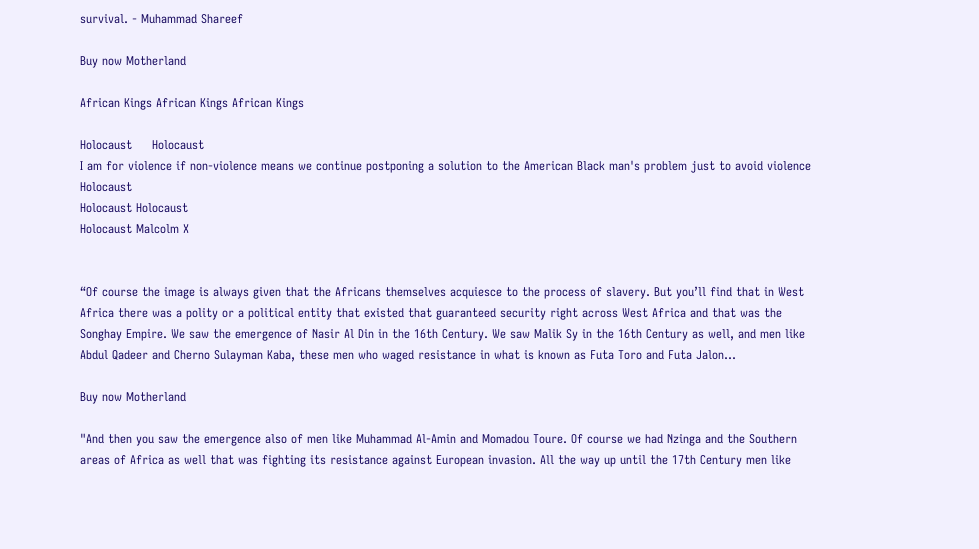survival. - Muhammad Shareef

Buy now Motherland

African Kings African Kings African Kings

Holocaust     Holocaust
I am for violence if non-violence means we continue postponing a solution to the American Black man's problem just to avoid violence Holocaust
Holocaust Holocaust
Holocaust Malcolm X


“Of course the image is always given that the Africans themselves acquiesce to the process of slavery. But you’ll find that in West Africa there was a polity or a political entity that existed that guaranteed security right across West Africa and that was the Songhay Empire. We saw the emergence of Nasir Al Din in the 16th Century. We saw Malik Sy in the 16th Century as well, and men like Abdul Qadeer and Cherno Sulayman Kaba, these men who waged resistance in what is known as Futa Toro and Futa Jalon...

Buy now Motherland

"And then you saw the emergence also of men like Muhammad Al-Amin and Momadou Toure. Of course we had Nzinga and the Southern areas of Africa as well that was fighting its resistance against European invasion. All the way up until the 17th Century men like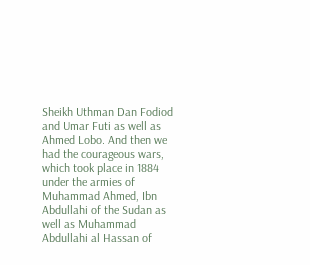Sheikh Uthman Dan Fodiod and Umar Futi as well as Ahmed Lobo. And then we had the courageous wars, which took place in 1884 under the armies of Muhammad Ahmed, Ibn Abdullahi of the Sudan as well as Muhammad Abdullahi al Hassan of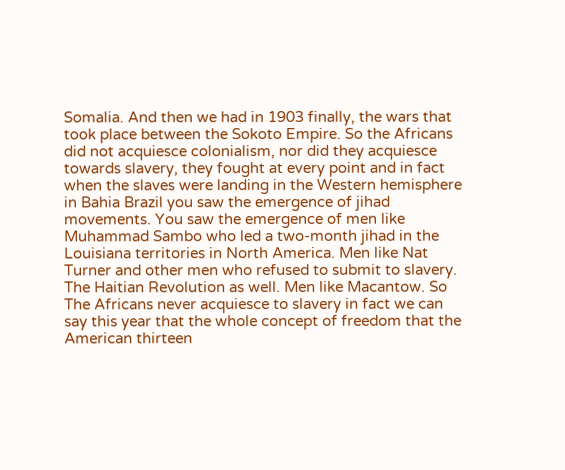Somalia. And then we had in 1903 finally, the wars that took place between the Sokoto Empire. So the Africans did not acquiesce colonialism, nor did they acquiesce towards slavery, they fought at every point and in fact when the slaves were landing in the Western hemisphere in Bahia Brazil you saw the emergence of jihad movements. You saw the emergence of men like Muhammad Sambo who led a two-month jihad in the Louisiana territories in North America. Men like Nat Turner and other men who refused to submit to slavery. The Haitian Revolution as well. Men like Macantow. So The Africans never acquiesce to slavery in fact we can say this year that the whole concept of freedom that the American thirteen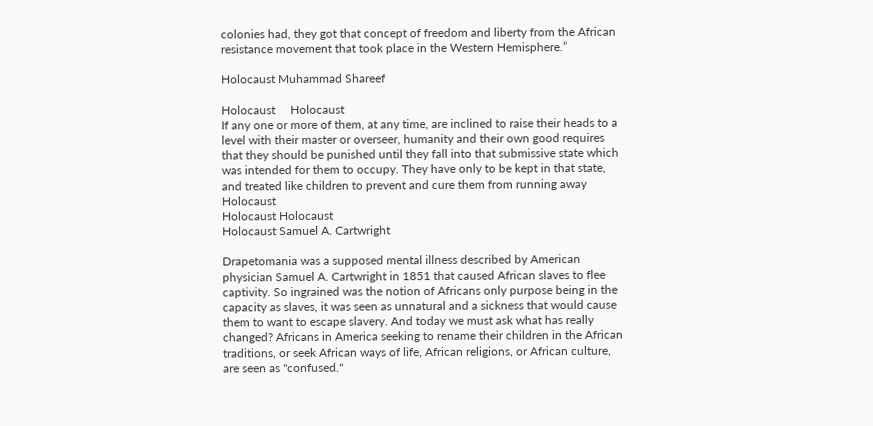colonies had, they got that concept of freedom and liberty from the African resistance movement that took place in the Western Hemisphere.”

Holocaust Muhammad Shareef

Holocaust     Holocaust
If any one or more of them, at any time, are inclined to raise their heads to a level with their master or overseer, humanity and their own good requires that they should be punished until they fall into that submissive state which was intended for them to occupy. They have only to be kept in that state, and treated like children to prevent and cure them from running away Holocaust
Holocaust Holocaust
Holocaust Samuel A. Cartwright

Drapetomania was a supposed mental illness described by American physician Samuel A. Cartwright in 1851 that caused African slaves to flee captivity. So ingrained was the notion of Africans only purpose being in the capacity as slaves, it was seen as unnatural and a sickness that would cause them to want to escape slavery. And today we must ask what has really changed? Africans in America seeking to rename their children in the African traditions, or seek African ways of life, African religions, or African culture, are seen as "confused."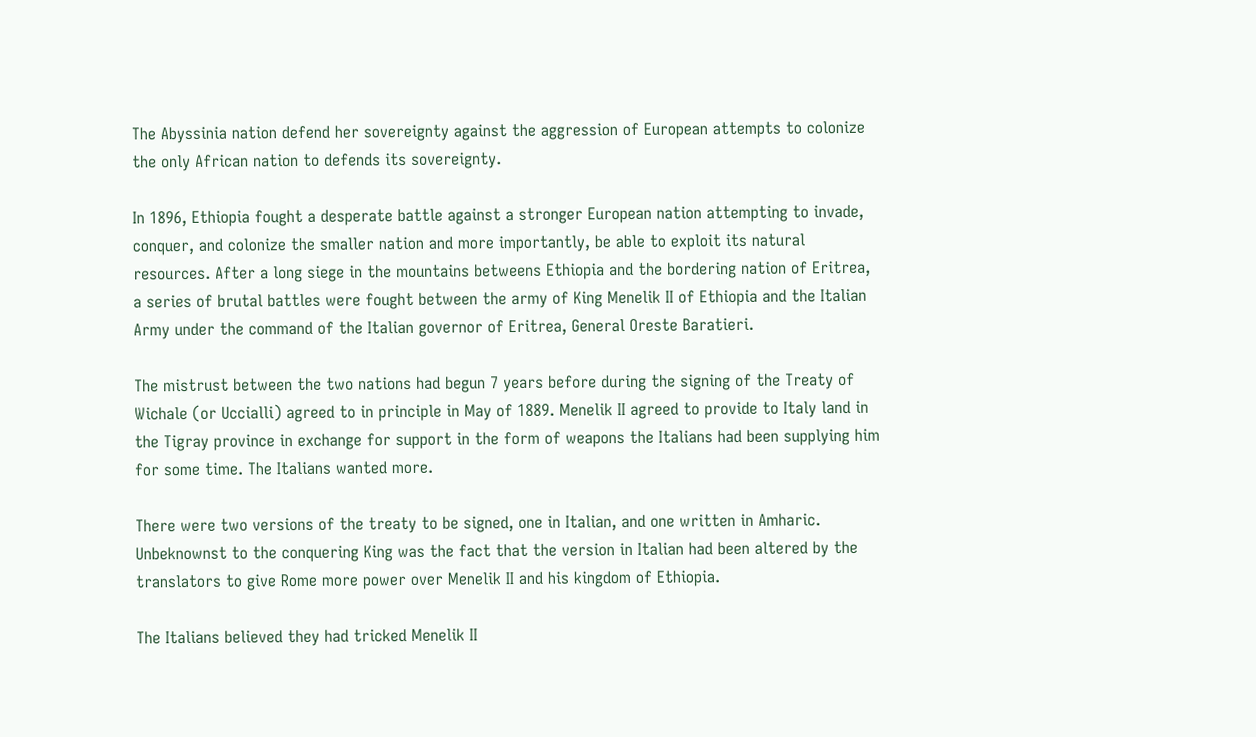The Abyssinia nation defend her sovereignty against the aggression of European attempts to colonize the only African nation to defends its sovereignty.

In 1896, Ethiopia fought a desperate battle against a stronger European nation attempting to invade, conquer, and colonize the smaller nation and more importantly, be able to exploit its natural resources. After a long siege in the mountains betweens Ethiopia and the bordering nation of Eritrea, a series of brutal battles were fought between the army of King Menelik II of Ethiopia and the Italian Army under the command of the Italian governor of Eritrea, General Oreste Baratieri.

The mistrust between the two nations had begun 7 years before during the signing of the Treaty of Wichale (or Uccialli) agreed to in principle in May of 1889. Menelik II agreed to provide to Italy land in the Tigray province in exchange for support in the form of weapons the Italians had been supplying him for some time. The Italians wanted more.

There were two versions of the treaty to be signed, one in Italian, and one written in Amharic. Unbeknownst to the conquering King was the fact that the version in Italian had been altered by the translators to give Rome more power over Menelik II and his kingdom of Ethiopia.

The Italians believed they had tricked Menelik II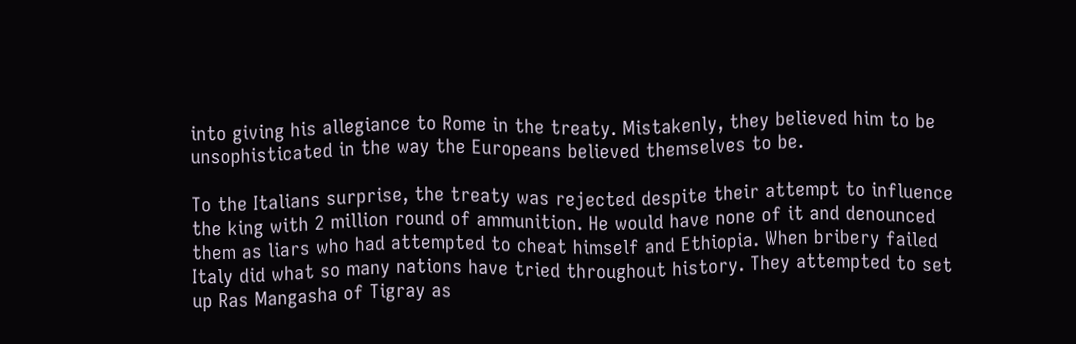into giving his allegiance to Rome in the treaty. Mistakenly, they believed him to be unsophisticated in the way the Europeans believed themselves to be.

To the Italians surprise, the treaty was rejected despite their attempt to influence the king with 2 million round of ammunition. He would have none of it and denounced them as liars who had attempted to cheat himself and Ethiopia. When bribery failed Italy did what so many nations have tried throughout history. They attempted to set up Ras Mangasha of Tigray as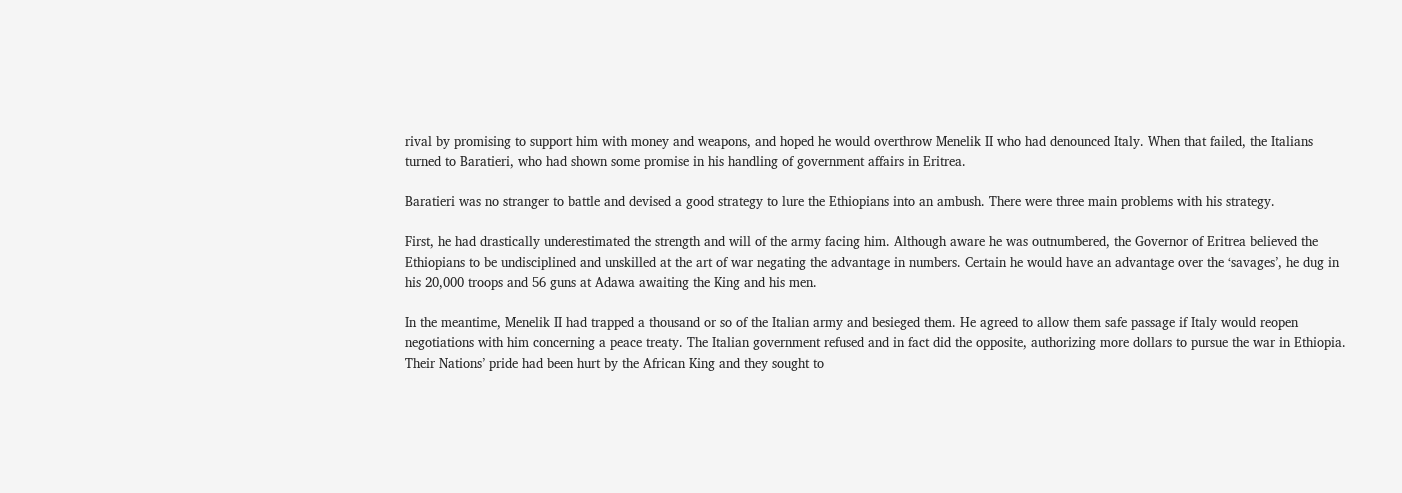rival by promising to support him with money and weapons, and hoped he would overthrow Menelik II who had denounced Italy. When that failed, the Italians turned to Baratieri, who had shown some promise in his handling of government affairs in Eritrea.

Baratieri was no stranger to battle and devised a good strategy to lure the Ethiopians into an ambush. There were three main problems with his strategy.

First, he had drastically underestimated the strength and will of the army facing him. Although aware he was outnumbered, the Governor of Eritrea believed the Ethiopians to be undisciplined and unskilled at the art of war negating the advantage in numbers. Certain he would have an advantage over the ‘savages’, he dug in his 20,000 troops and 56 guns at Adawa awaiting the King and his men.

In the meantime, Menelik II had trapped a thousand or so of the Italian army and besieged them. He agreed to allow them safe passage if Italy would reopen negotiations with him concerning a peace treaty. The Italian government refused and in fact did the opposite, authorizing more dollars to pursue the war in Ethiopia. Their Nations’ pride had been hurt by the African King and they sought to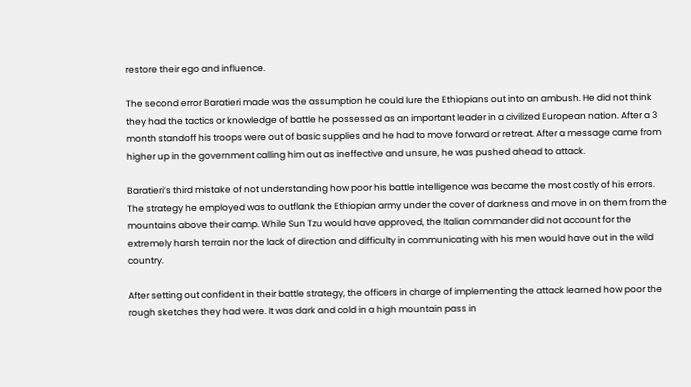restore their ego and influence.

The second error Baratieri made was the assumption he could lure the Ethiopians out into an ambush. He did not think they had the tactics or knowledge of battle he possessed as an important leader in a civilized European nation. After a 3 month standoff his troops were out of basic supplies and he had to move forward or retreat. After a message came from higher up in the government calling him out as ineffective and unsure, he was pushed ahead to attack.

Baratieri’s third mistake of not understanding how poor his battle intelligence was became the most costly of his errors. The strategy he employed was to outflank the Ethiopian army under the cover of darkness and move in on them from the mountains above their camp. While Sun Tzu would have approved, the Italian commander did not account for the extremely harsh terrain nor the lack of direction and difficulty in communicating with his men would have out in the wild country.

After setting out confident in their battle strategy, the officers in charge of implementing the attack learned how poor the rough sketches they had were. It was dark and cold in a high mountain pass in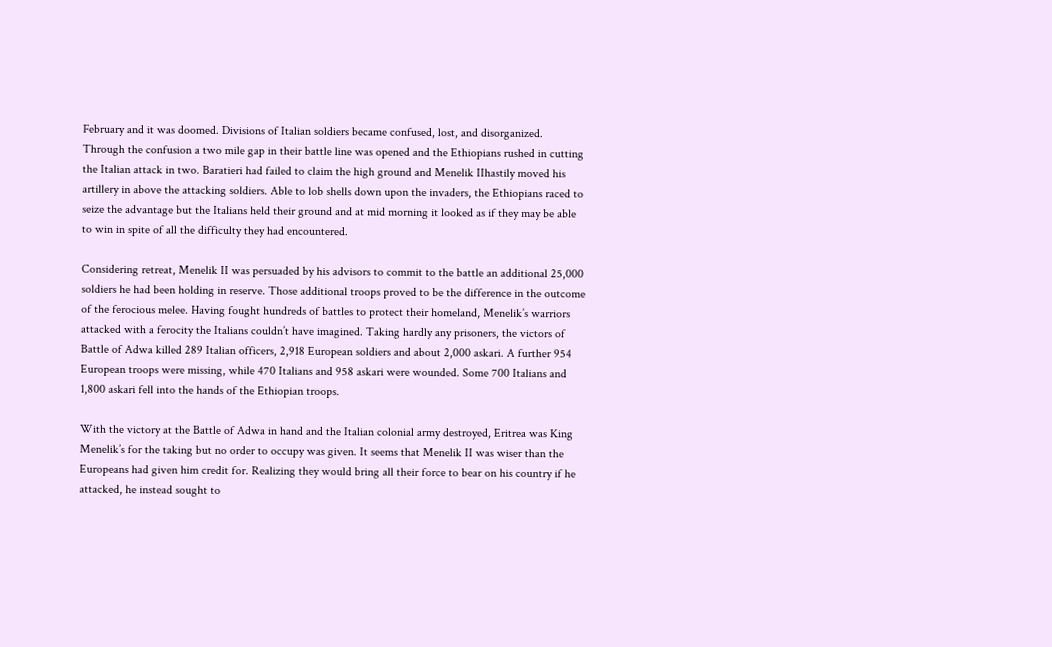February and it was doomed. Divisions of Italian soldiers became confused, lost, and disorganized. Through the confusion a two mile gap in their battle line was opened and the Ethiopians rushed in cutting the Italian attack in two. Baratieri had failed to claim the high ground and Menelik IIhastily moved his artillery in above the attacking soldiers. Able to lob shells down upon the invaders, the Ethiopians raced to seize the advantage but the Italians held their ground and at mid morning it looked as if they may be able to win in spite of all the difficulty they had encountered.

Considering retreat, Menelik II was persuaded by his advisors to commit to the battle an additional 25,000 soldiers he had been holding in reserve. Those additional troops proved to be the difference in the outcome of the ferocious melee. Having fought hundreds of battles to protect their homeland, Menelik’s warriors attacked with a ferocity the Italians couldn’t have imagined. Taking hardly any prisoners, the victors of Battle of Adwa killed 289 Italian officers, 2,918 European soldiers and about 2,000 askari. A further 954 European troops were missing, while 470 Italians and 958 askari were wounded. Some 700 Italians and 1,800 askari fell into the hands of the Ethiopian troops.

With the victory at the Battle of Adwa in hand and the Italian colonial army destroyed, Eritrea was King Menelik’s for the taking but no order to occupy was given. It seems that Menelik II was wiser than the Europeans had given him credit for. Realizing they would bring all their force to bear on his country if he attacked, he instead sought to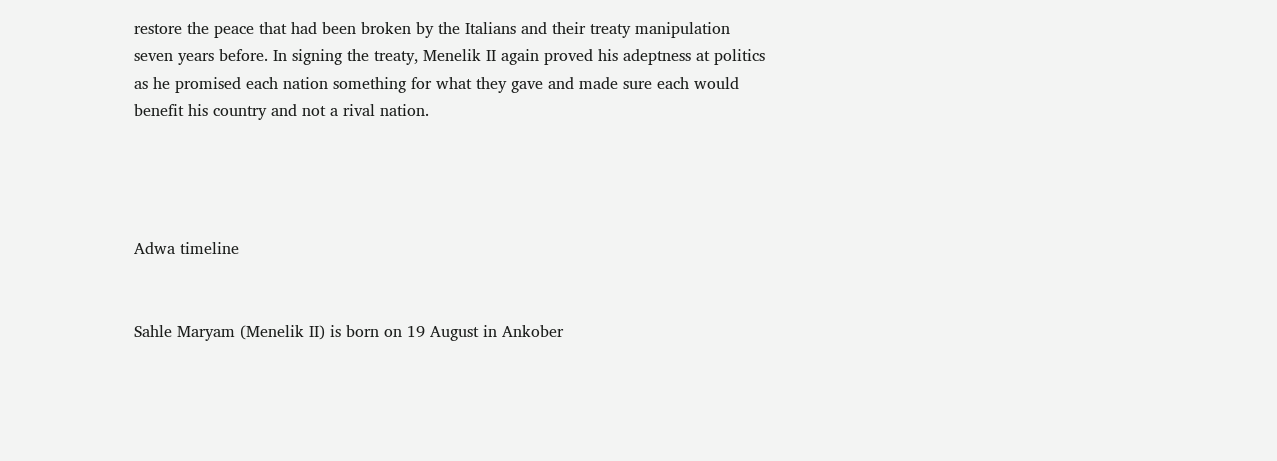restore the peace that had been broken by the Italians and their treaty manipulation seven years before. In signing the treaty, Menelik II again proved his adeptness at politics as he promised each nation something for what they gave and made sure each would benefit his country and not a rival nation.




Adwa timeline


Sahle Maryam (Menelik II) is born on 19 August in Ankober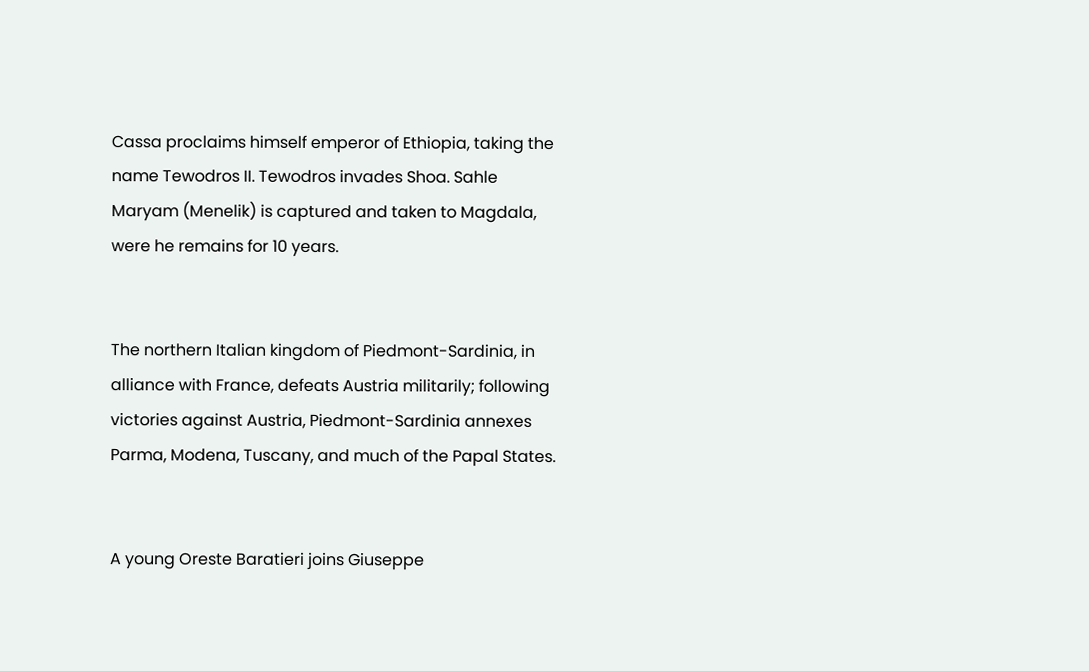Cassa proclaims himself emperor of Ethiopia, taking the name Tewodros II. Tewodros invades Shoa. Sahle Maryam (Menelik) is captured and taken to Magdala, were he remains for 10 years.


The northern Italian kingdom of Piedmont-Sardinia, in alliance with France, defeats Austria militarily; following victories against Austria, Piedmont-Sardinia annexes Parma, Modena, Tuscany, and much of the Papal States.


A young Oreste Baratieri joins Giuseppe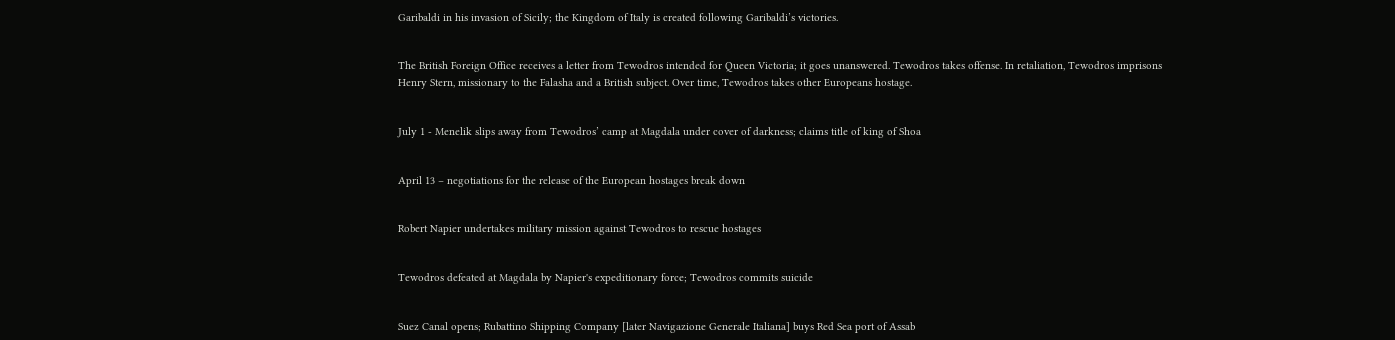Garibaldi in his invasion of Sicily; the Kingdom of Italy is created following Garibaldi’s victories.


The British Foreign Office receives a letter from Tewodros intended for Queen Victoria; it goes unanswered. Tewodros takes offense. In retaliation, Tewodros imprisons Henry Stern, missionary to the Falasha and a British subject. Over time, Tewodros takes other Europeans hostage.


July 1 - Menelik slips away from Tewodros’ camp at Magdala under cover of darkness; claims title of king of Shoa


April 13 – negotiations for the release of the European hostages break down


Robert Napier undertakes military mission against Tewodros to rescue hostages


Tewodros defeated at Magdala by Napier's expeditionary force; Tewodros commits suicide


Suez Canal opens; Rubattino Shipping Company [later Navigazione Generale Italiana] buys Red Sea port of Assab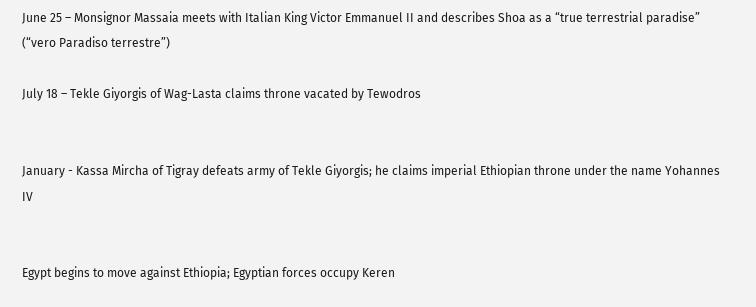June 25 – Monsignor Massaia meets with Italian King Victor Emmanuel II and describes Shoa as a “true terrestrial paradise” (“vero Paradiso terrestre”)

July 18 – Tekle Giyorgis of Wag-Lasta claims throne vacated by Tewodros


January - Kassa Mircha of Tigray defeats army of Tekle Giyorgis; he claims imperial Ethiopian throne under the name Yohannes IV


Egypt begins to move against Ethiopia; Egyptian forces occupy Keren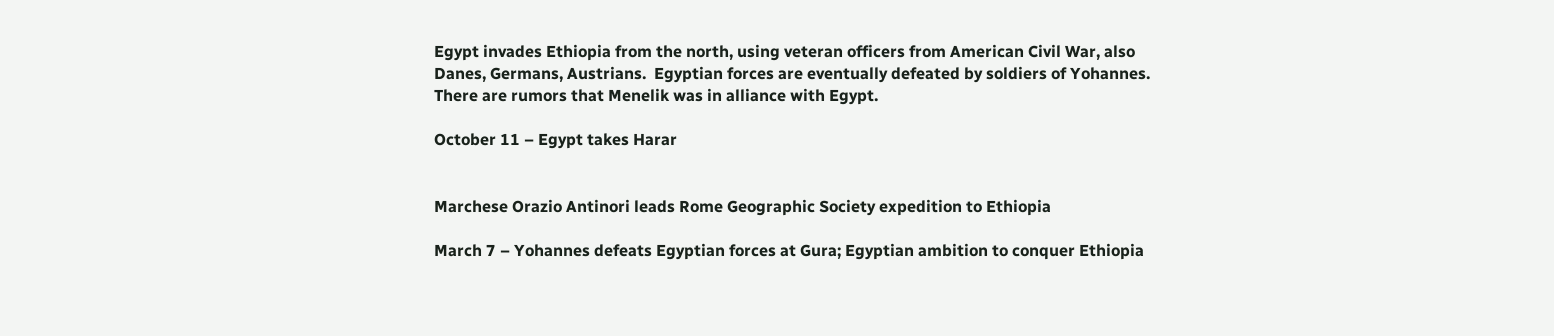Egypt invades Ethiopia from the north, using veteran officers from American Civil War, also Danes, Germans, Austrians.  Egyptian forces are eventually defeated by soldiers of Yohannes. There are rumors that Menelik was in alliance with Egypt.

October 11 – Egypt takes Harar


Marchese Orazio Antinori leads Rome Geographic Society expedition to Ethiopia

March 7 – Yohannes defeats Egyptian forces at Gura; Egyptian ambition to conquer Ethiopia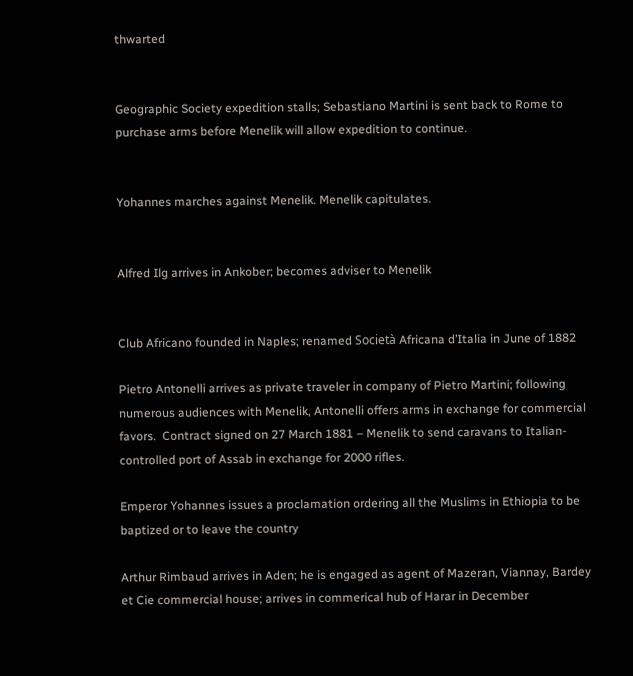thwarted


Geographic Society expedition stalls; Sebastiano Martini is sent back to Rome to purchase arms before Menelik will allow expedition to continue.


Yohannes marches against Menelik. Menelik capitulates.


Alfred Ilg arrives in Ankober; becomes adviser to Menelik


Club Africano founded in Naples; renamed Società Africana d’Italia in June of 1882

Pietro Antonelli arrives as private traveler in company of Pietro Martini; following numerous audiences with Menelik, Antonelli offers arms in exchange for commercial favors.  Contract signed on 27 March 1881 – Menelik to send caravans to Italian-controlled port of Assab in exchange for 2000 rifles.

Emperor Yohannes issues a proclamation ordering all the Muslims in Ethiopia to be baptized or to leave the country

Arthur Rimbaud arrives in Aden; he is engaged as agent of Mazeran, Viannay, Bardey et Cie commercial house; arrives in commerical hub of Harar in December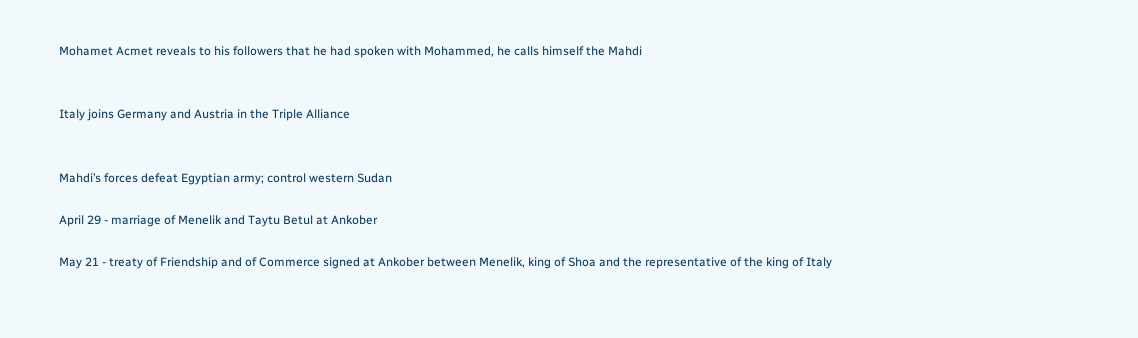Mohamet Acmet reveals to his followers that he had spoken with Mohammed, he calls himself the Mahdi


Italy joins Germany and Austria in the Triple Alliance


Mahdi’s forces defeat Egyptian army; control western Sudan

April 29 - marriage of Menelik and Taytu Betul at Ankober

May 21 - treaty of Friendship and of Commerce signed at Ankober between Menelik, king of Shoa and the representative of the king of Italy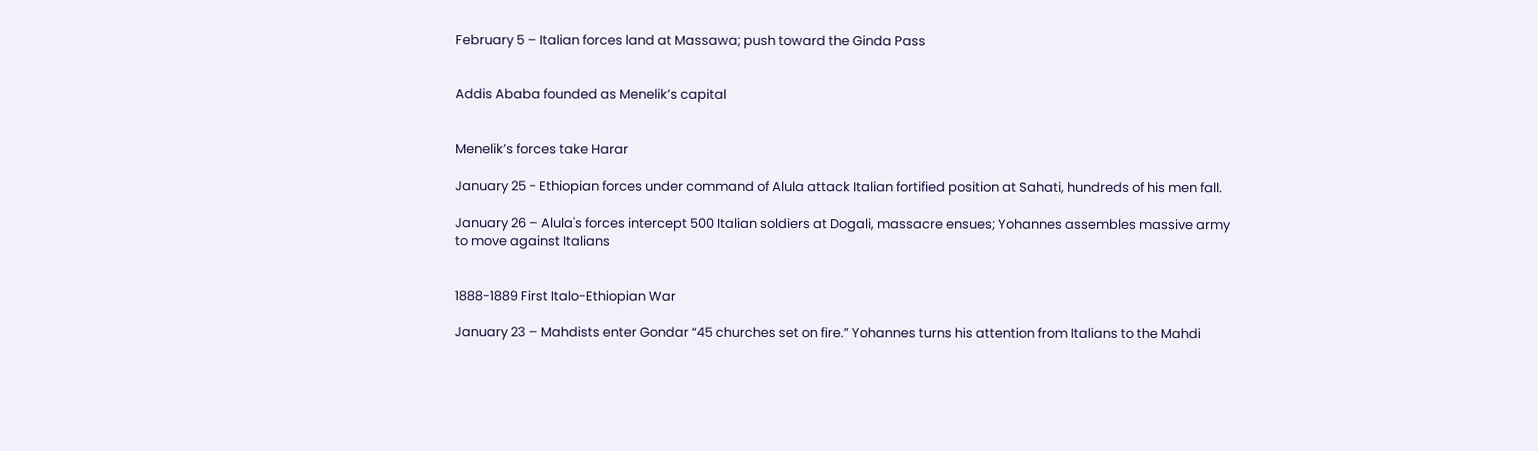February 5 – Italian forces land at Massawa; push toward the Ginda Pass


Addis Ababa founded as Menelik’s capital


Menelik’s forces take Harar

January 25 - Ethiopian forces under command of Alula attack Italian fortified position at Sahati, hundreds of his men fall.

January 26 – Alula's forces intercept 500 Italian soldiers at Dogali, massacre ensues; Yohannes assembles massive army to move against Italians


1888-1889 First Italo-Ethiopian War

January 23 – Mahdists enter Gondar “45 churches set on fire.” Yohannes turns his attention from Italians to the Mahdi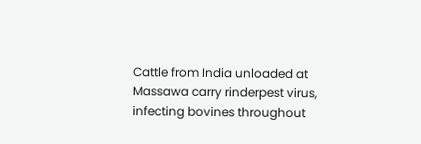Cattle from India unloaded at Massawa carry rinderpest virus, infecting bovines throughout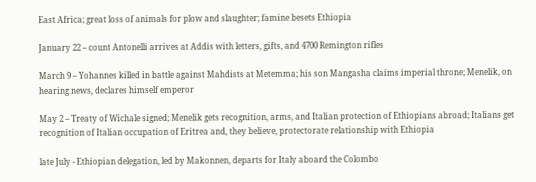East Africa; great loss of animals for plow and slaughter; famine besets Ethiopia

January 22 – count Antonelli arrives at Addis with letters, gifts, and 4700 Remington rifles

March 9 – Yohannes killed in battle against Mahdists at Metemma; his son Mangasha claims imperial throne; Menelik, on hearing news, declares himself emperor

May 2 – Treaty of Wichale signed; Menelik gets recognition, arms, and Italian protection of Ethiopians abroad; Italians get recognition of Italian occupation of Eritrea and, they believe, protectorate relationship with Ethiopia

late July - Ethiopian delegation, led by Makonnen, departs for Italy aboard the Colombo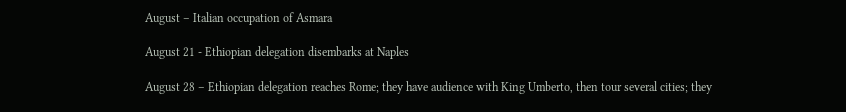August – Italian occupation of Asmara

August 21 - Ethiopian delegation disembarks at Naples

August 28 – Ethiopian delegation reaches Rome; they have audience with King Umberto, then tour several cities; they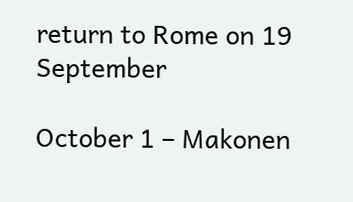return to Rome on 19 September

October 1 – Makonen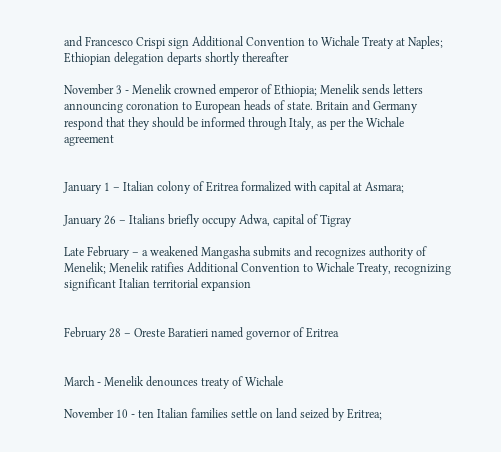and Francesco Crispi sign Additional Convention to Wichale Treaty at Naples; Ethiopian delegation departs shortly thereafter

November 3 - Menelik crowned emperor of Ethiopia; Menelik sends letters announcing coronation to European heads of state. Britain and Germany respond that they should be informed through Italy, as per the Wichale agreement


January 1 – Italian colony of Eritrea formalized with capital at Asmara;

January 26 – Italians briefly occupy Adwa, capital of Tigray

Late February – a weakened Mangasha submits and recognizes authority of Menelik; Menelik ratifies Additional Convention to Wichale Treaty, recognizing significant Italian territorial expansion


February 28 – Oreste Baratieri named governor of Eritrea


March - Menelik denounces treaty of Wichale

November 10 - ten Italian families settle on land seized by Eritrea;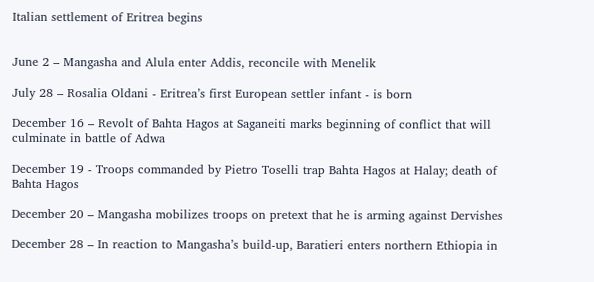Italian settlement of Eritrea begins


June 2 – Mangasha and Alula enter Addis, reconcile with Menelik

July 28 – Rosalia Oldani - Eritrea’s first European settler infant - is born

December 16 – Revolt of Bahta Hagos at Saganeiti marks beginning of conflict that will culminate in battle of Adwa

December 19 - Troops commanded by Pietro Toselli trap Bahta Hagos at Halay; death of Bahta Hagos

December 20 – Mangasha mobilizes troops on pretext that he is arming against Dervishes

December 28 – In reaction to Mangasha’s build-up, Baratieri enters northern Ethiopia in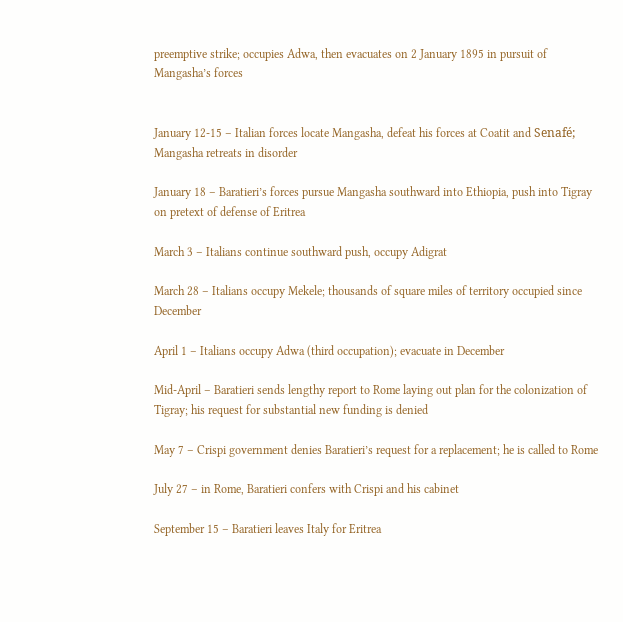preemptive strike; occupies Adwa, then evacuates on 2 January 1895 in pursuit of Mangasha’s forces


January 12-15 – Italian forces locate Mangasha, defeat his forces at Coatit and Senafé; Mangasha retreats in disorder

January 18 – Baratieri’s forces pursue Mangasha southward into Ethiopia, push into Tigray on pretext of defense of Eritrea

March 3 – Italians continue southward push, occupy Adigrat

March 28 – Italians occupy Mekele; thousands of square miles of territory occupied since December

April 1 – Italians occupy Adwa (third occupation); evacuate in December

Mid-April – Baratieri sends lengthy report to Rome laying out plan for the colonization of Tigray; his request for substantial new funding is denied

May 7 – Crispi government denies Baratieri’s request for a replacement; he is called to Rome

July 27 – in Rome, Baratieri confers with Crispi and his cabinet

September 15 – Baratieri leaves Italy for Eritrea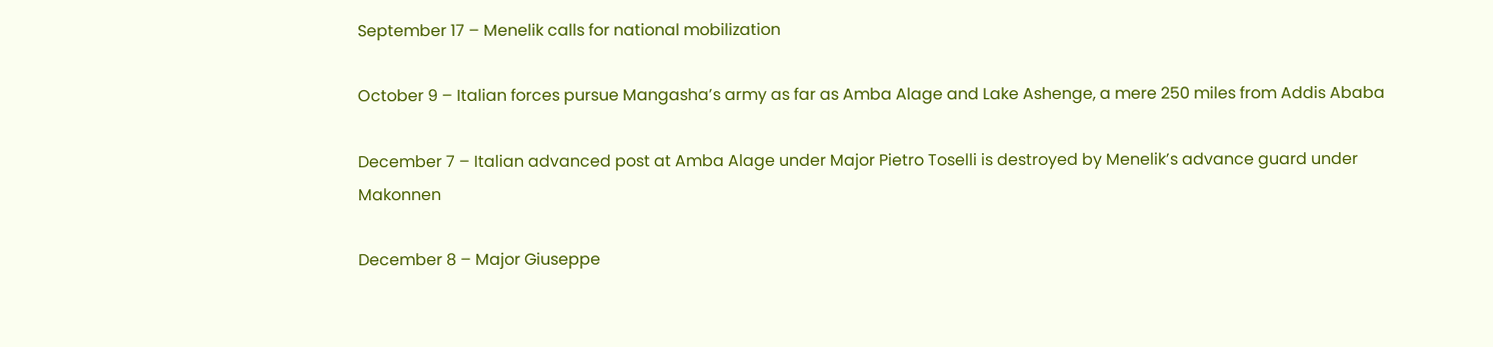September 17 – Menelik calls for national mobilization

October 9 – Italian forces pursue Mangasha’s army as far as Amba Alage and Lake Ashenge, a mere 250 miles from Addis Ababa

December 7 – Italian advanced post at Amba Alage under Major Pietro Toselli is destroyed by Menelik’s advance guard under Makonnen

December 8 – Major Giuseppe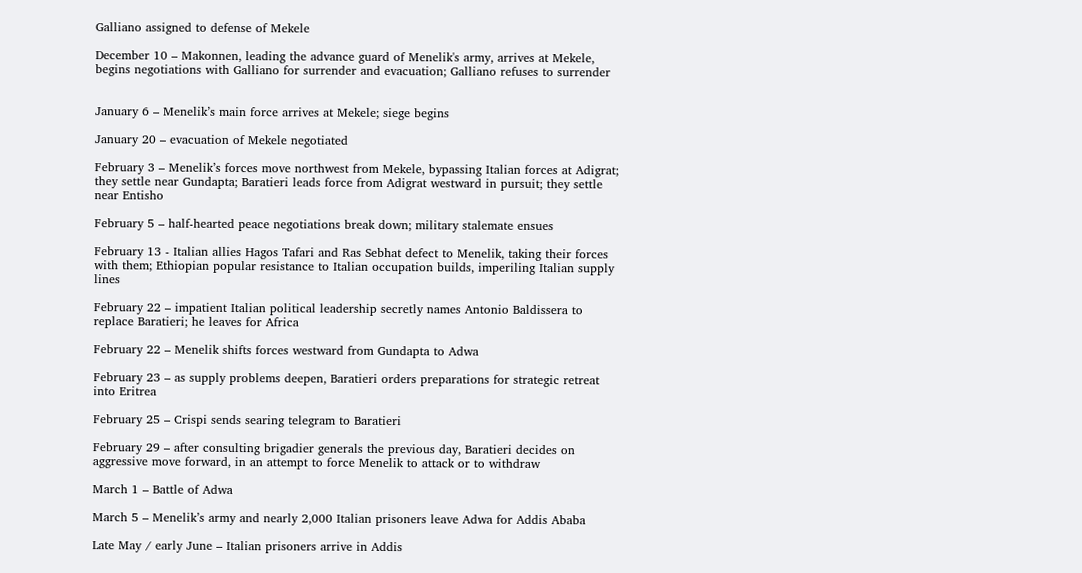Galliano assigned to defense of Mekele

December 10 – Makonnen, leading the advance guard of Menelik's army, arrives at Mekele, begins negotiations with Galliano for surrender and evacuation; Galliano refuses to surrender


January 6 – Menelik’s main force arrives at Mekele; siege begins

January 20 – evacuation of Mekele negotiated

February 3 – Menelik’s forces move northwest from Mekele, bypassing Italian forces at Adigrat; they settle near Gundapta; Baratieri leads force from Adigrat westward in pursuit; they settle near Entisho

February 5 – half-hearted peace negotiations break down; military stalemate ensues

February 13 - Italian allies Hagos Tafari and Ras Sebhat defect to Menelik, taking their forces with them; Ethiopian popular resistance to Italian occupation builds, imperiling Italian supply lines

February 22 – impatient Italian political leadership secretly names Antonio Baldissera to replace Baratieri; he leaves for Africa

February 22 – Menelik shifts forces westward from Gundapta to Adwa

February 23 – as supply problems deepen, Baratieri orders preparations for strategic retreat into Eritrea

February 25 – Crispi sends searing telegram to Baratieri

February 29 – after consulting brigadier generals the previous day, Baratieri decides on aggressive move forward, in an attempt to force Menelik to attack or to withdraw

March 1 – Battle of Adwa

March 5 – Menelik’s army and nearly 2,000 Italian prisoners leave Adwa for Addis Ababa

Late May / early June – Italian prisoners arrive in Addis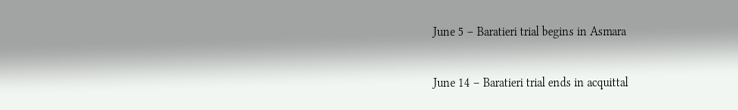June 5 – Baratieri trial begins in Asmara

June 14 – Baratieri trial ends in acquittal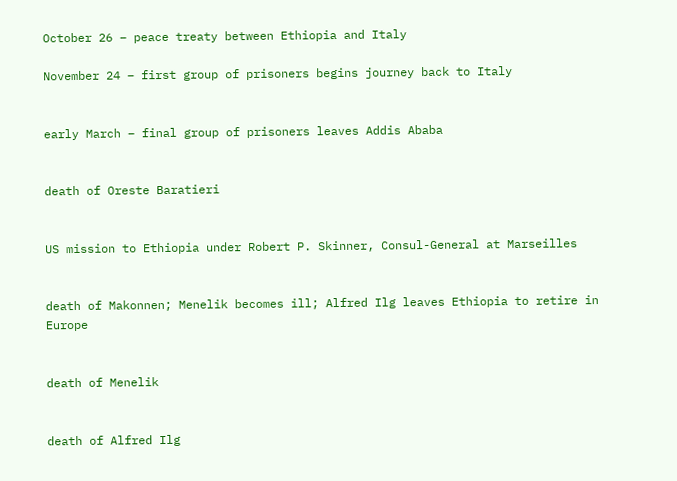October 26 – peace treaty between Ethiopia and Italy

November 24 – first group of prisoners begins journey back to Italy


early March – final group of prisoners leaves Addis Ababa


death of Oreste Baratieri


US mission to Ethiopia under Robert P. Skinner, Consul-General at Marseilles


death of Makonnen; Menelik becomes ill; Alfred Ilg leaves Ethiopia to retire in Europe


death of Menelik


death of Alfred Ilg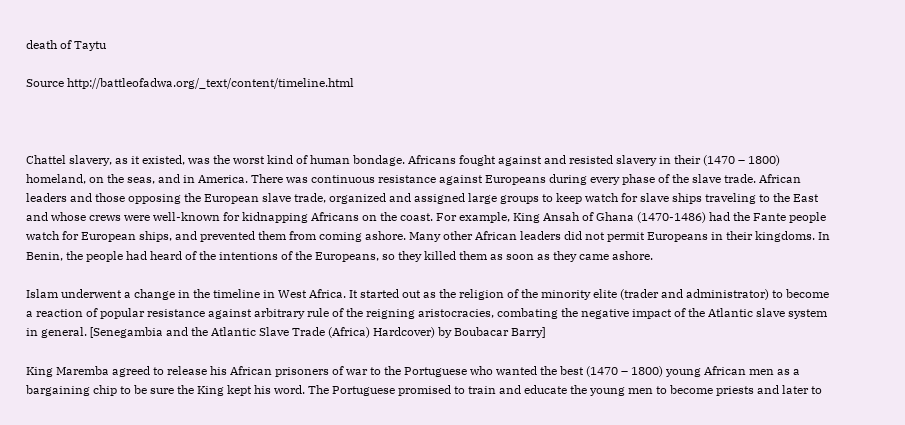death of Taytu

Source http://battleofadwa.org/_text/content/timeline.html



Chattel slavery, as it existed, was the worst kind of human bondage. Africans fought against and resisted slavery in their (1470 – 1800) homeland, on the seas, and in America. There was continuous resistance against Europeans during every phase of the slave trade. African leaders and those opposing the European slave trade, organized and assigned large groups to keep watch for slave ships traveling to the East and whose crews were well-known for kidnapping Africans on the coast. For example, King Ansah of Ghana (1470-1486) had the Fante people watch for European ships, and prevented them from coming ashore. Many other African leaders did not permit Europeans in their kingdoms. In Benin, the people had heard of the intentions of the Europeans, so they killed them as soon as they came ashore.

Islam underwent a change in the timeline in West Africa. It started out as the religion of the minority elite (trader and administrator) to become a reaction of popular resistance against arbitrary rule of the reigning aristocracies, combating the negative impact of the Atlantic slave system in general. [Senegambia and the Atlantic Slave Trade (Africa) Hardcover) by Boubacar Barry]

King Maremba agreed to release his African prisoners of war to the Portuguese who wanted the best (1470 – 1800) young African men as a bargaining chip to be sure the King kept his word. The Portuguese promised to train and educate the young men to become priests and later to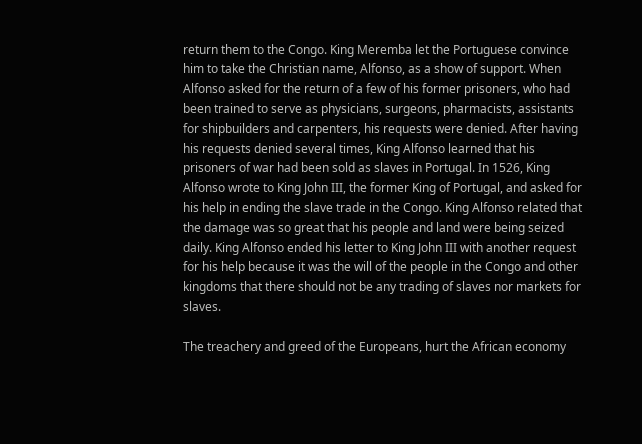return them to the Congo. King Meremba let the Portuguese convince him to take the Christian name, Alfonso, as a show of support. When Alfonso asked for the return of a few of his former prisoners, who had been trained to serve as physicians, surgeons, pharmacists, assistants for shipbuilders and carpenters, his requests were denied. After having his requests denied several times, King Alfonso learned that his prisoners of war had been sold as slaves in Portugal. In 1526, King Alfonso wrote to King John III, the former King of Portugal, and asked for his help in ending the slave trade in the Congo. King Alfonso related that the damage was so great that his people and land were being seized daily. King Alfonso ended his letter to King John III with another request for his help because it was the will of the people in the Congo and other kingdoms that there should not be any trading of slaves nor markets for slaves.

The treachery and greed of the Europeans, hurt the African economy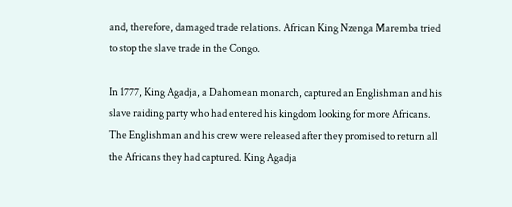and, therefore, damaged trade relations. African King Nzenga Maremba tried to stop the slave trade in the Congo.

In 1777, King Agadja, a Dahomean monarch, captured an Englishman and his slave raiding party who had entered his kingdom looking for more Africans. The Englishman and his crew were released after they promised to return all the Africans they had captured. King Agadja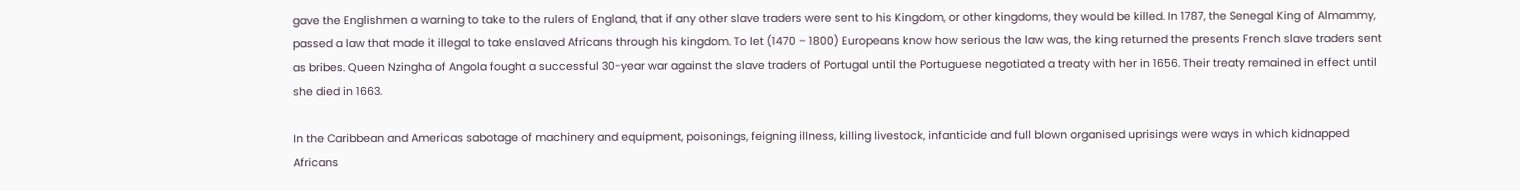gave the Englishmen a warning to take to the rulers of England, that if any other slave traders were sent to his Kingdom, or other kingdoms, they would be killed. In 1787, the Senegal King of Almammy, passed a law that made it illegal to take enslaved Africans through his kingdom. To let (1470 – 1800) Europeans know how serious the law was, the king returned the presents French slave traders sent as bribes. Queen Nzingha of Angola fought a successful 30-year war against the slave traders of Portugal until the Portuguese negotiated a treaty with her in 1656. Their treaty remained in effect until she died in 1663.

In the Caribbean and Americas sabotage of machinery and equipment, poisonings, feigning illness, killing livestock, infanticide and full blown organised uprisings were ways in which kidnapped Africans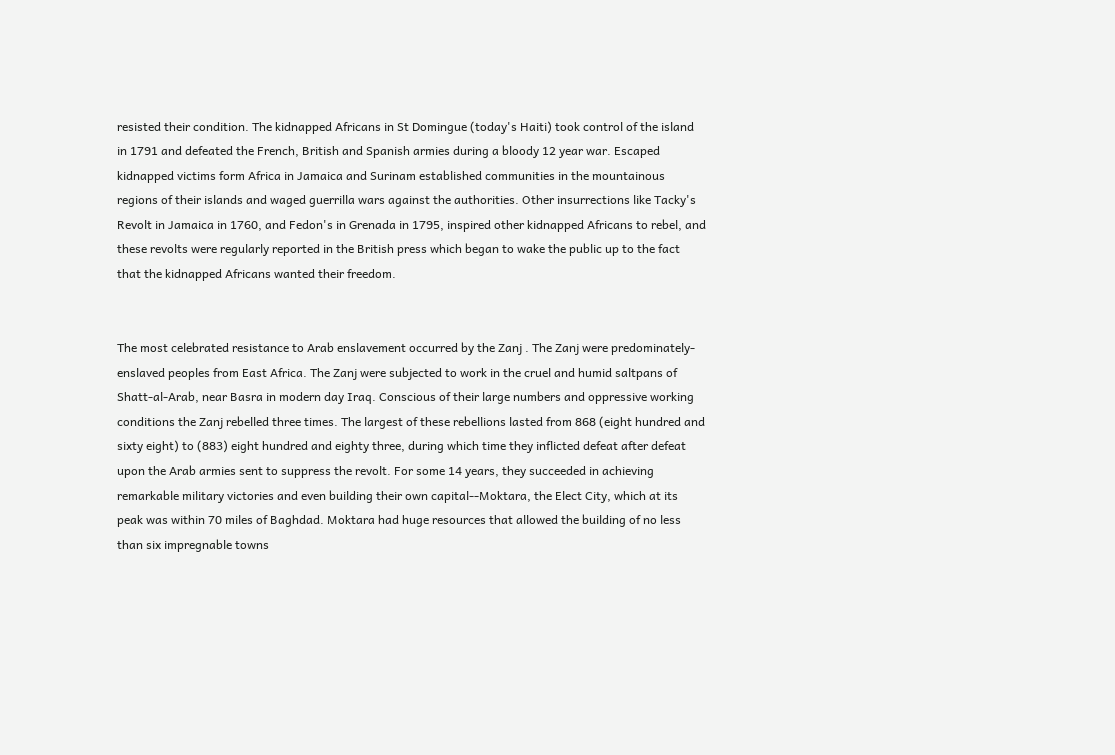resisted their condition. The kidnapped Africans in St Domingue (today's Haiti) took control of the island in 1791 and defeated the French, British and Spanish armies during a bloody 12 year war. Escaped kidnapped victims form Africa in Jamaica and Surinam established communities in the mountainous regions of their islands and waged guerrilla wars against the authorities. Other insurrections like Tacky's Revolt in Jamaica in 1760, and Fedon's in Grenada in 1795, inspired other kidnapped Africans to rebel, and these revolts were regularly reported in the British press which began to wake the public up to the fact that the kidnapped Africans wanted their freedom.


The most celebrated resistance to Arab enslavement occurred by the Zanj . The Zanj were predominately-enslaved peoples from East Africa. The Zanj were subjected to work in the cruel and humid saltpans of Shatt-al-Arab, near Basra in modern day Iraq. Conscious of their large numbers and oppressive working conditions the Zanj rebelled three times. The largest of these rebellions lasted from 868 (eight hundred and sixty eight) to (883) eight hundred and eighty three, during which time they inflicted defeat after defeat upon the Arab armies sent to suppress the revolt. For some 14 years, they succeeded in achieving remarkable military victories and even building their own capital--Moktara, the Elect City, which at its peak was within 70 miles of Baghdad. Moktara had huge resources that allowed the building of no less than six impregnable towns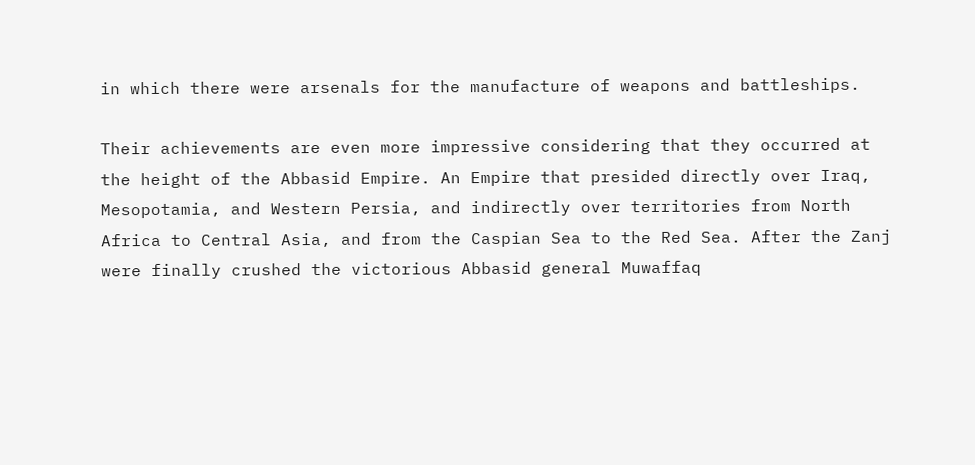in which there were arsenals for the manufacture of weapons and battleships.

Their achievements are even more impressive considering that they occurred at the height of the Abbasid Empire. An Empire that presided directly over Iraq, Mesopotamia, and Western Persia, and indirectly over territories from North Africa to Central Asia, and from the Caspian Sea to the Red Sea. After the Zanj were finally crushed the victorious Abbasid general Muwaffaq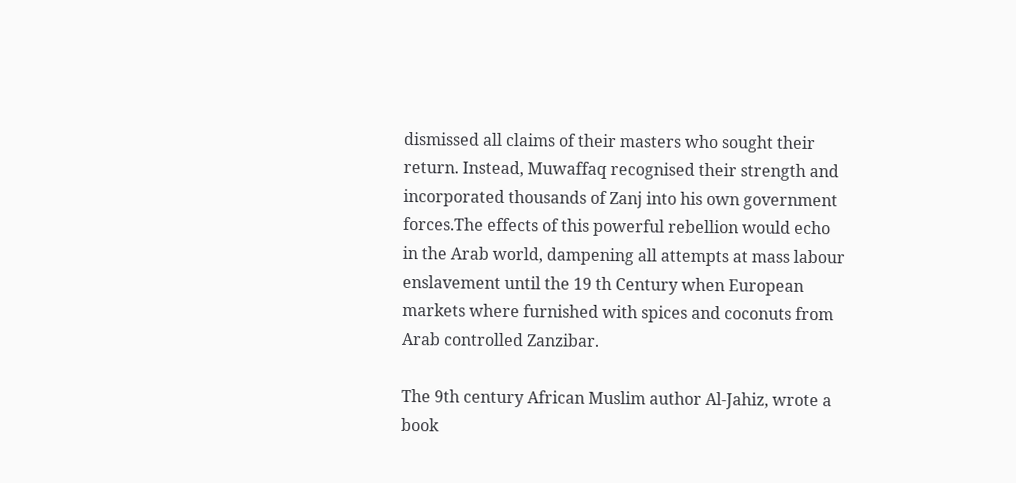dismissed all claims of their masters who sought their return. Instead, Muwaffaq recognised their strength and incorporated thousands of Zanj into his own government forces.The effects of this powerful rebellion would echo in the Arab world, dampening all attempts at mass labour enslavement until the 19 th Century when European markets where furnished with spices and coconuts from Arab controlled Zanzibar.

The 9th century African Muslim author Al-Jahiz, wrote a book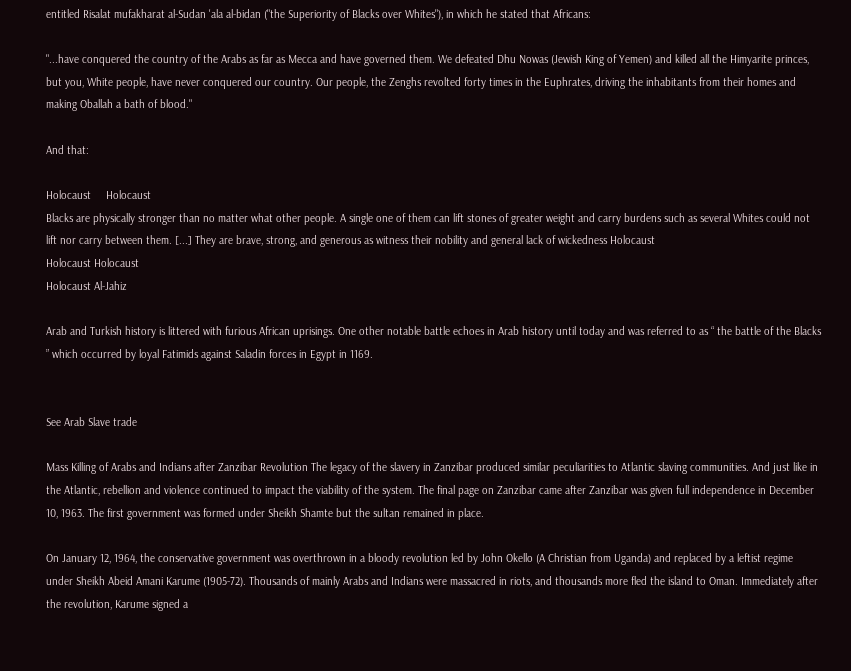entitled Risalat mufakharat al-Sudan 'ala al-bidan ("the Superiority of Blacks over Whites"), in which he stated that Africans:

"...have conquered the country of the Arabs as far as Mecca and have governed them. We defeated Dhu Nowas (Jewish King of Yemen) and killed all the Himyarite princes, but you, White people, have never conquered our country. Our people, the Zenghs revolted forty times in the Euphrates, driving the inhabitants from their homes and making Oballah a bath of blood."

And that:

Holocaust     Holocaust
Blacks are physically stronger than no matter what other people. A single one of them can lift stones of greater weight and carry burdens such as several Whites could not lift nor carry between them. [...] They are brave, strong, and generous as witness their nobility and general lack of wickedness Holocaust
Holocaust Holocaust
Holocaust Al-Jahiz

Arab and Turkish history is littered with furious African uprisings. One other notable battle echoes in Arab history until today and was referred to as “ the battle of the Blacks ” which occurred by loyal Fatimids against Saladin forces in Egypt in 1169.


See Arab Slave trade

Mass Killing of Arabs and Indians after Zanzibar Revolution The legacy of the slavery in Zanzibar produced similar peculiarities to Atlantic slaving communities. And just like in the Atlantic, rebellion and violence continued to impact the viability of the system. The final page on Zanzibar came after Zanzibar was given full independence in December 10, 1963. The first government was formed under Sheikh Shamte but the sultan remained in place.

On January 12, 1964, the conservative government was overthrown in a bloody revolution led by John Okello (A Christian from Uganda) and replaced by a leftist regime under Sheikh Abeid Amani Karume (1905-72). Thousands of mainly Arabs and Indians were massacred in riots, and thousands more fled the island to Oman. Immediately after the revolution, Karume signed a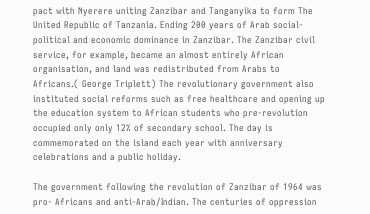pact with Nyerere uniting Zanzibar and Tanganyika to form The United Republic of Tanzania. Ending 200 years of Arab social-political and economic dominance in Zanzibar. The Zanzibar civil service, for example, became an almost entirely African organisation, and land was redistributed from Arabs to Africans.( George Triplett) The revolutionary government also instituted social reforms such as free healthcare and opening up the education system to African students who pre-revolution occupied only only 12% of secondary school. The day is commemorated on the island each year with anniversary celebrations and a public holiday.

The government following the revolution of Zanzibar of 1964 was pro- Africans and anti-Arab/Indian. The centuries of oppression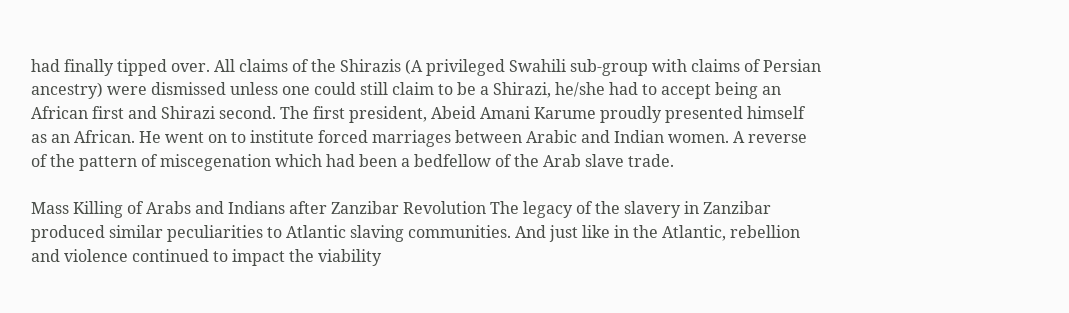had finally tipped over. All claims of the Shirazis (A privileged Swahili sub-group with claims of Persian ancestry) were dismissed unless one could still claim to be a Shirazi, he/she had to accept being an African first and Shirazi second. The first president, Abeid Amani Karume proudly presented himself as an African. He went on to institute forced marriages between Arabic and Indian women. A reverse of the pattern of miscegenation which had been a bedfellow of the Arab slave trade.

Mass Killing of Arabs and Indians after Zanzibar Revolution The legacy of the slavery in Zanzibar produced similar peculiarities to Atlantic slaving communities. And just like in the Atlantic, rebellion and violence continued to impact the viability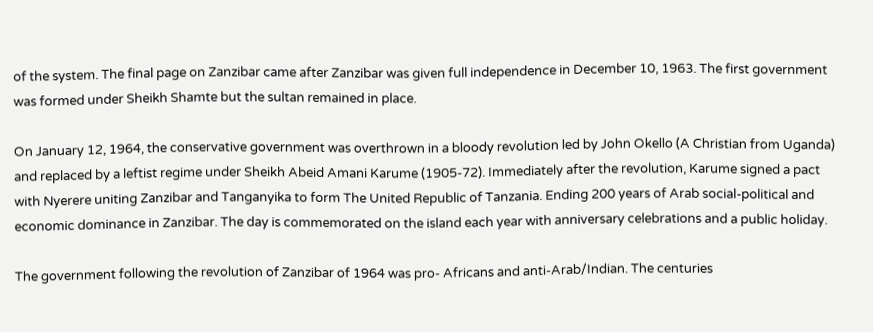of the system. The final page on Zanzibar came after Zanzibar was given full independence in December 10, 1963. The first government was formed under Sheikh Shamte but the sultan remained in place.

On January 12, 1964, the conservative government was overthrown in a bloody revolution led by John Okello (A Christian from Uganda) and replaced by a leftist regime under Sheikh Abeid Amani Karume (1905-72). Immediately after the revolution, Karume signed a pact with Nyerere uniting Zanzibar and Tanganyika to form The United Republic of Tanzania. Ending 200 years of Arab social-political and economic dominance in Zanzibar. The day is commemorated on the island each year with anniversary celebrations and a public holiday.

The government following the revolution of Zanzibar of 1964 was pro- Africans and anti-Arab/Indian. The centuries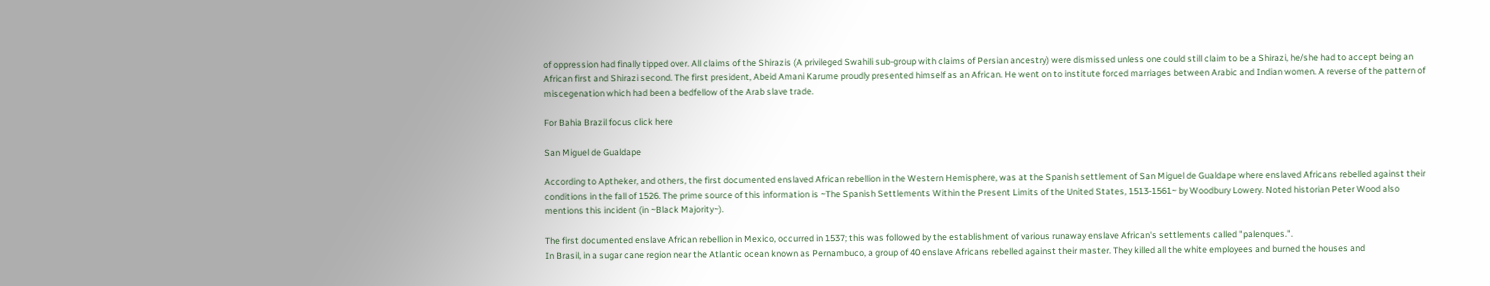of oppression had finally tipped over. All claims of the Shirazis (A privileged Swahili sub-group with claims of Persian ancestry) were dismissed unless one could still claim to be a Shirazi, he/she had to accept being an African first and Shirazi second. The first president, Abeid Amani Karume proudly presented himself as an African. He went on to institute forced marriages between Arabic and Indian women. A reverse of the pattern of miscegenation which had been a bedfellow of the Arab slave trade.

For Bahia Brazil focus click here

San Miguel de Gualdape

According to Aptheker, and others, the first documented enslaved African rebellion in the Western Hemisphere, was at the Spanish settlement of San Miguel de Gualdape where enslaved Africans rebelled against their conditions in the fall of 1526. The prime source of this information is ~The Spanish Settlements Within the Present Limits of the United States, 1513-1561~ by Woodbury Lowery. Noted historian Peter Wood also mentions this incident (in ~Black Majority~).

The first documented enslave African rebellion in Mexico, occurred in 1537; this was followed by the establishment of various runaway enslave African's settlements called "palenques.".
In Brasil, in a sugar cane region near the Atlantic ocean known as Pernambuco, a group of 40 enslave Africans rebelled against their master. They killed all the white employees and burned the houses and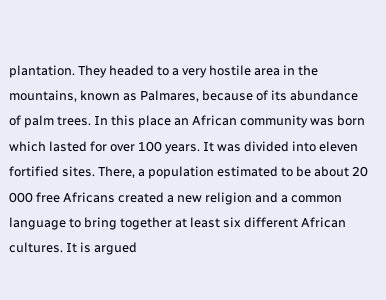plantation. They headed to a very hostile area in the mountains, known as Palmares, because of its abundance of palm trees. In this place an African community was born which lasted for over 100 years. It was divided into eleven fortified sites. There, a population estimated to be about 20 000 free Africans created a new religion and a common language to bring together at least six different African cultures. It is argued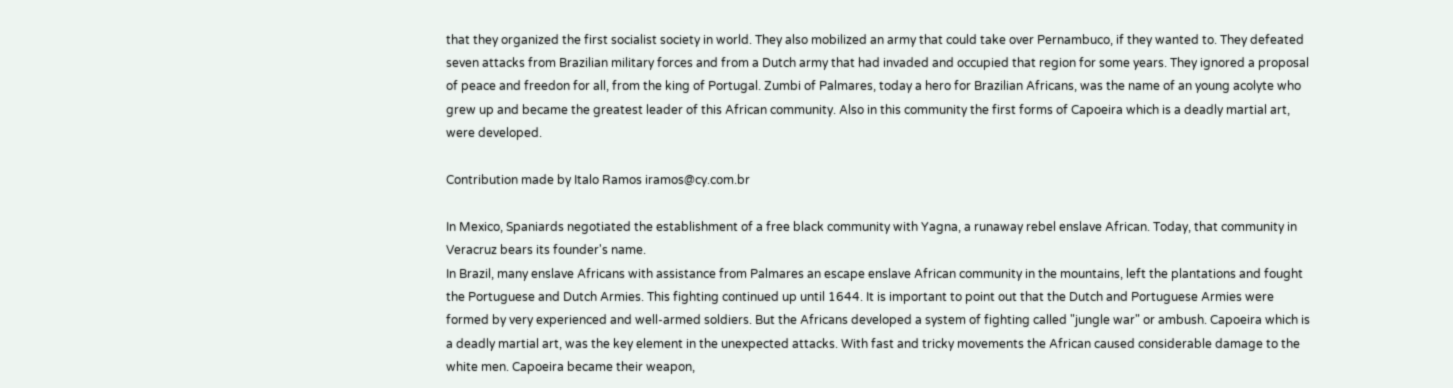that they organized the first socialist society in world. They also mobilized an army that could take over Pernambuco, if they wanted to. They defeated seven attacks from Brazilian military forces and from a Dutch army that had invaded and occupied that region for some years. They ignored a proposal of peace and freedon for all, from the king of Portugal. Zumbi of Palmares, today a hero for Brazilian Africans, was the name of an young acolyte who grew up and became the greatest leader of this African community. Also in this community the first forms of Capoeira which is a deadly martial art, were developed.

Contribution made by Italo Ramos iramos@cy.com.br

In Mexico, Spaniards negotiated the establishment of a free black community with Yagna, a runaway rebel enslave African. Today, that community in Veracruz bears its founder's name.
In Brazil, many enslave Africans with assistance from Palmares an escape enslave African community in the mountains, left the plantations and fought the Portuguese and Dutch Armies. This fighting continued up until 1644. It is important to point out that the Dutch and Portuguese Armies were formed by very experienced and well-armed soldiers. But the Africans developed a system of fighting called "jungle war" or ambush. Capoeira which is a deadly martial art, was the key element in the unexpected attacks. With fast and tricky movements the African caused considerable damage to the white men. Capoeira became their weapon,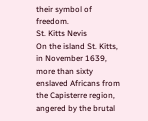their symbol of freedom.
St. Kitts Nevis
On the island St. Kitts, in November 1639, more than sixty enslaved Africans from the Capisterre region, angered by the brutal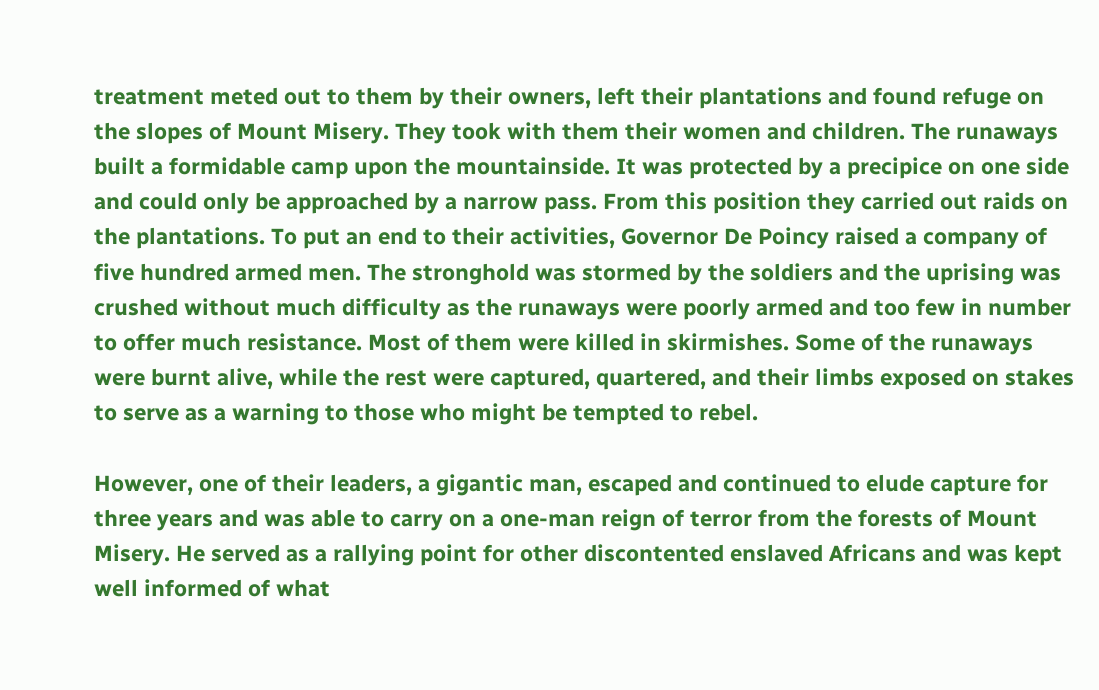treatment meted out to them by their owners, left their plantations and found refuge on the slopes of Mount Misery. They took with them their women and children. The runaways built a formidable camp upon the mountainside. It was protected by a precipice on one side and could only be approached by a narrow pass. From this position they carried out raids on the plantations. To put an end to their activities, Governor De Poincy raised a company of five hundred armed men. The stronghold was stormed by the soldiers and the uprising was crushed without much difficulty as the runaways were poorly armed and too few in number to offer much resistance. Most of them were killed in skirmishes. Some of the runaways were burnt alive, while the rest were captured, quartered, and their limbs exposed on stakes to serve as a warning to those who might be tempted to rebel.

However, one of their leaders, a gigantic man, escaped and continued to elude capture for three years and was able to carry on a one-man reign of terror from the forests of Mount Misery. He served as a rallying point for other discontented enslaved Africans and was kept well informed of what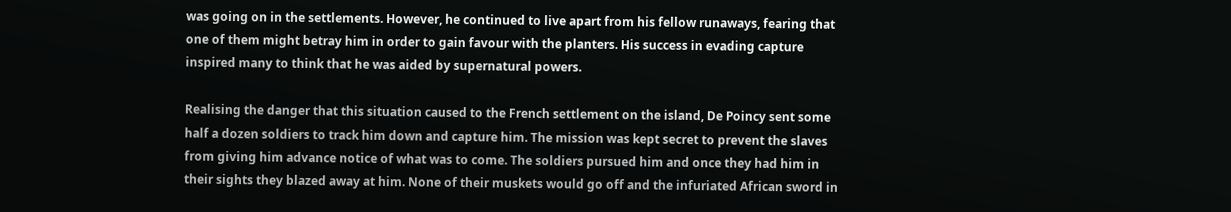was going on in the settlements. However, he continued to live apart from his fellow runaways, fearing that one of them might betray him in order to gain favour with the planters. His success in evading capture inspired many to think that he was aided by supernatural powers.

Realising the danger that this situation caused to the French settlement on the island, De Poincy sent some half a dozen soldiers to track him down and capture him. The mission was kept secret to prevent the slaves from giving him advance notice of what was to come. The soldiers pursued him and once they had him in their sights they blazed away at him. None of their muskets would go off and the infuriated African sword in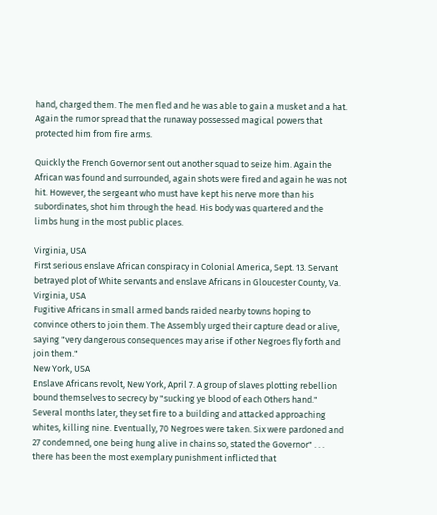hand, charged them. The men fled and he was able to gain a musket and a hat. Again the rumor spread that the runaway possessed magical powers that protected him from fire arms.

Quickly the French Governor sent out another squad to seize him. Again the African was found and surrounded, again shots were fired and again he was not hit. However, the sergeant who must have kept his nerve more than his subordinates, shot him through the head. His body was quartered and the limbs hung in the most public places.

Virginia, USA
First serious enslave African conspiracy in Colonial America, Sept. 13. Servant betrayed plot of White servants and enslave Africans in Gloucester County, Va.
Virginia, USA
Fugitive Africans in small armed bands raided nearby towns hoping to convince others to join them. The Assembly urged their capture dead or alive, saying "very dangerous consequences may arise if other Negroes fly forth and join them."
New York, USA
Enslave Africans revolt, New York, April 7. A group of slaves plotting rebellion bound themselves to secrecy by "sucking ye blood of each Others hand." Several months later, they set fire to a building and attacked approaching whites, killing nine. Eventually, 70 Negroes were taken. Six were pardoned and 27 condemned, one being hung alive in chains so, stated the Governor" . . . there has been the most exemplary punishment inflicted that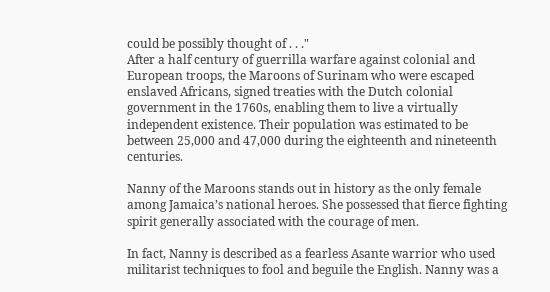could be possibly thought of . . ."
After a half century of guerrilla warfare against colonial and European troops, the Maroons of Surinam who were escaped enslaved Africans, signed treaties with the Dutch colonial government in the 1760s, enabling them to live a virtually independent existence. Their population was estimated to be between 25,000 and 47,000 during the eighteenth and nineteenth centuries.

Nanny of the Maroons stands out in history as the only female among Jamaica’s national heroes. She possessed that fierce fighting spirit generally associated with the courage of men.

In fact, Nanny is described as a fearless Asante warrior who used militarist techniques to fool and beguile the English. Nanny was a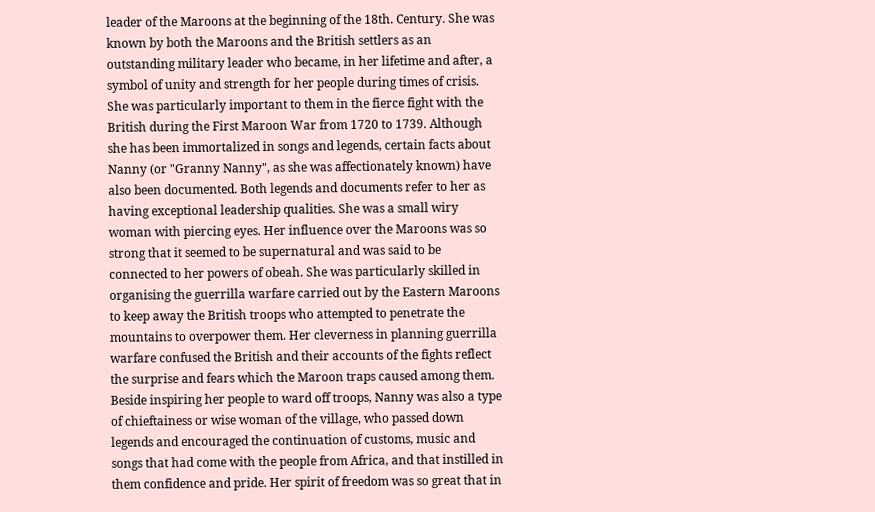leader of the Maroons at the beginning of the 18th. Century. She was known by both the Maroons and the British settlers as an outstanding military leader who became, in her lifetime and after, a symbol of unity and strength for her people during times of crisis. She was particularly important to them in the fierce fight with the British during the First Maroon War from 1720 to 1739. Although she has been immortalized in songs and legends, certain facts about Nanny (or "Granny Nanny", as she was affectionately known) have also been documented. Both legends and documents refer to her as having exceptional leadership qualities. She was a small wiry woman with piercing eyes. Her influence over the Maroons was so strong that it seemed to be supernatural and was said to be connected to her powers of obeah. She was particularly skilled in organising the guerrilla warfare carried out by the Eastern Maroons to keep away the British troops who attempted to penetrate the mountains to overpower them. Her cleverness in planning guerrilla warfare confused the British and their accounts of the fights reflect the surprise and fears which the Maroon traps caused among them. Beside inspiring her people to ward off troops, Nanny was also a type of chieftainess or wise woman of the village, who passed down legends and encouraged the continuation of customs, music and songs that had come with the people from Africa, and that instilled in them confidence and pride. Her spirit of freedom was so great that in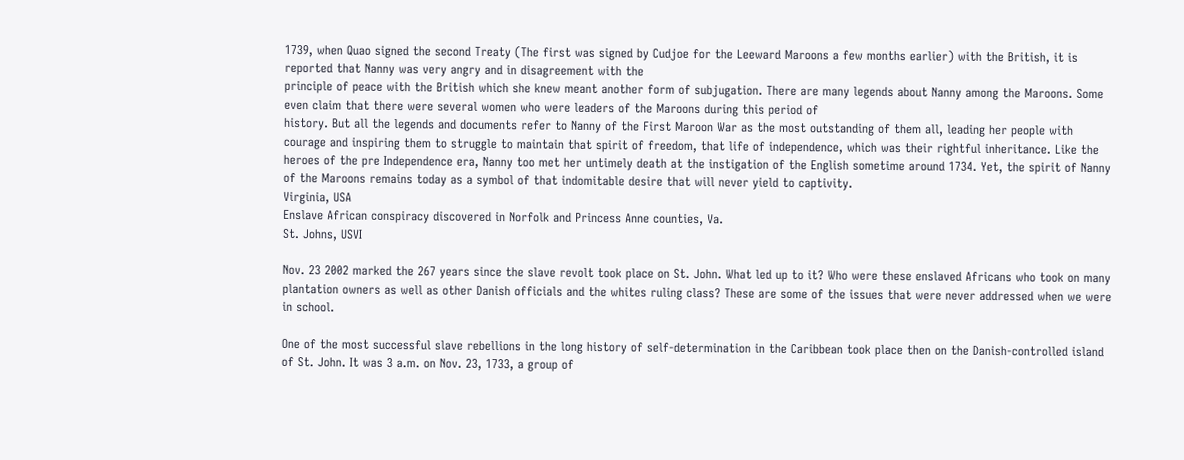1739, when Quao signed the second Treaty (The first was signed by Cudjoe for the Leeward Maroons a few months earlier) with the British, it is reported that Nanny was very angry and in disagreement with the
principle of peace with the British which she knew meant another form of subjugation. There are many legends about Nanny among the Maroons. Some even claim that there were several women who were leaders of the Maroons during this period of
history. But all the legends and documents refer to Nanny of the First Maroon War as the most outstanding of them all, leading her people with courage and inspiring them to struggle to maintain that spirit of freedom, that life of independence, which was their rightful inheritance. Like the heroes of the pre Independence era, Nanny too met her untimely death at the instigation of the English sometime around 1734. Yet, the spirit of Nanny of the Maroons remains today as a symbol of that indomitable desire that will never yield to captivity.
Virginia, USA
Enslave African conspiracy discovered in Norfolk and Princess Anne counties, Va.
St. Johns, USVI

Nov. 23 2002 marked the 267 years since the slave revolt took place on St. John. What led up to it? Who were these enslaved Africans who took on many plantation owners as well as other Danish officials and the whites ruling class? These are some of the issues that were never addressed when we were in school.

One of the most successful slave rebellions in the long history of self-determination in the Caribbean took place then on the Danish-controlled island of St. John. It was 3 a.m. on Nov. 23, 1733, a group of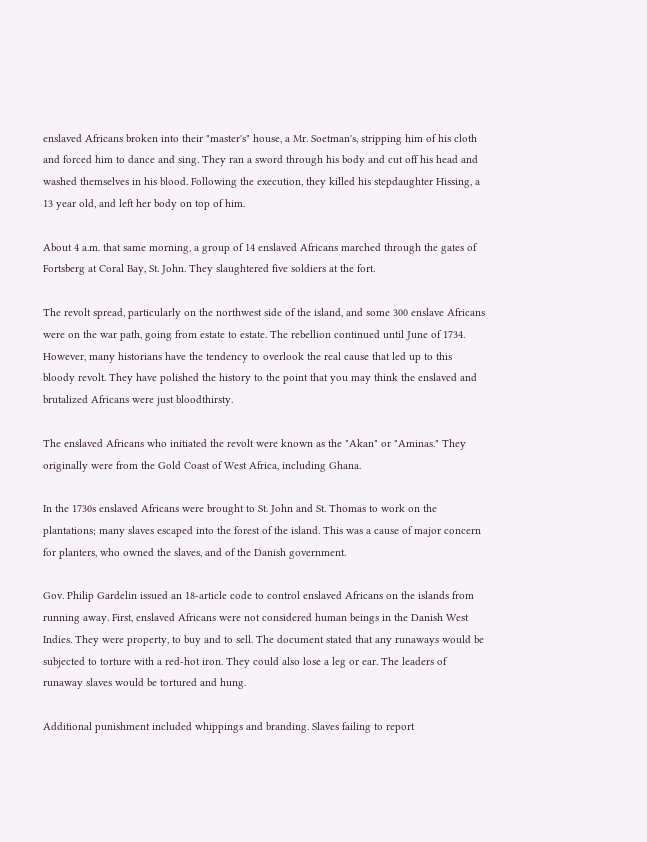enslaved Africans broken into their "master's" house, a Mr. Soetman's, stripping him of his cloth and forced him to dance and sing. They ran a sword through his body and cut off his head and washed themselves in his blood. Following the execution, they killed his stepdaughter Hissing, a 13 year old, and left her body on top of him.

About 4 a.m. that same morning, a group of 14 enslaved Africans marched through the gates of Fortsberg at Coral Bay, St. John. They slaughtered five soldiers at the fort.

The revolt spread, particularly on the northwest side of the island, and some 300 enslave Africans were on the war path, going from estate to estate. The rebellion continued until June of 1734. However, many historians have the tendency to overlook the real cause that led up to this bloody revolt. They have polished the history to the point that you may think the enslaved and brutalized Africans were just bloodthirsty.

The enslaved Africans who initiated the revolt were known as the "Akan" or "Aminas." They originally were from the Gold Coast of West Africa, including Ghana.

In the 1730s enslaved Africans were brought to St. John and St. Thomas to work on the plantations; many slaves escaped into the forest of the island. This was a cause of major concern for planters, who owned the slaves, and of the Danish government.

Gov. Philip Gardelin issued an 18-article code to control enslaved Africans on the islands from running away. First, enslaved Africans were not considered human beings in the Danish West Indies. They were property, to buy and to sell. The document stated that any runaways would be subjected to torture with a red-hot iron. They could also lose a leg or ear. The leaders of runaway slaves would be tortured and hung.

Additional punishment included whippings and branding. Slaves failing to report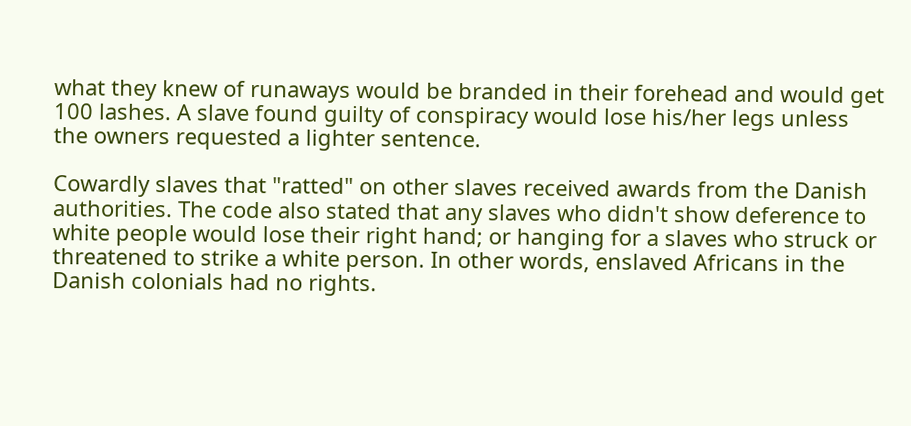what they knew of runaways would be branded in their forehead and would get 100 lashes. A slave found guilty of conspiracy would lose his/her legs unless the owners requested a lighter sentence.

Cowardly slaves that "ratted" on other slaves received awards from the Danish authorities. The code also stated that any slaves who didn't show deference to white people would lose their right hand; or hanging for a slaves who struck or threatened to strike a white person. In other words, enslaved Africans in the Danish colonials had no rights.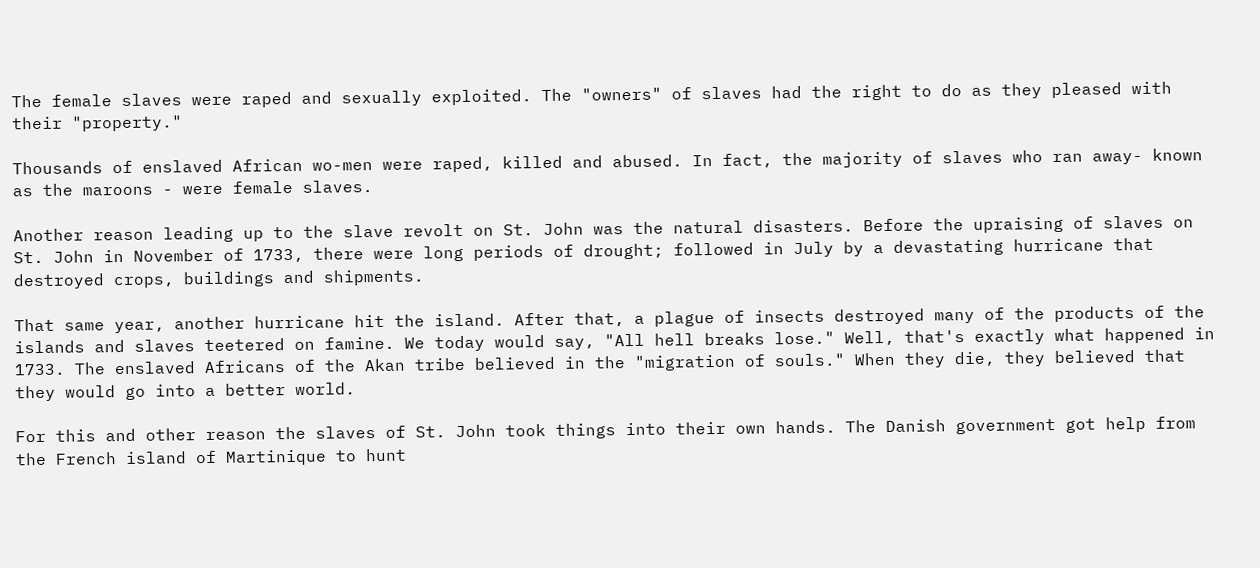The female slaves were raped and sexually exploited. The "owners" of slaves had the right to do as they pleased with their "property."

Thousands of enslaved African wo-men were raped, killed and abused. In fact, the majority of slaves who ran away- known as the maroons - were female slaves.

Another reason leading up to the slave revolt on St. John was the natural disasters. Before the upraising of slaves on St. John in November of 1733, there were long periods of drought; followed in July by a devastating hurricane that destroyed crops, buildings and shipments.

That same year, another hurricane hit the island. After that, a plague of insects destroyed many of the products of the islands and slaves teetered on famine. We today would say, "All hell breaks lose." Well, that's exactly what happened in 1733. The enslaved Africans of the Akan tribe believed in the "migration of souls." When they die, they believed that they would go into a better world.

For this and other reason the slaves of St. John took things into their own hands. The Danish government got help from the French island of Martinique to hunt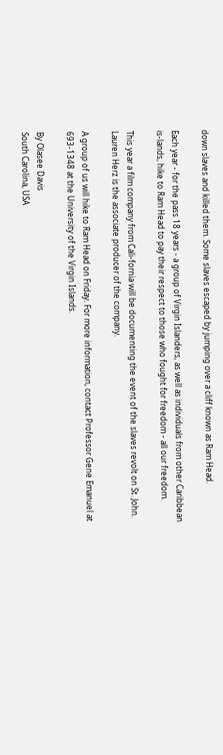down slaves and killed them. Some slaves escaped by jumping over a cliff known as Ram Head.

Each year - for the pass 18 years - a group of Virgin Islanders, as well as individuals from other Caribbean is-lands, hike to Ram Head to pay their respect to those who fought for freedom - all our freedom.

This year a film company from Cali-fornia will be documenting the event of the slaves revolt on St. John. Lauren Herz is the associate producer of the company.

A group of us will hike to Ram Head on Friday. For more information, contact Professor Gene Emanuel at 693-1348 at the University of the Virgin Islands.

By Olasee Davis
South Carolina, USA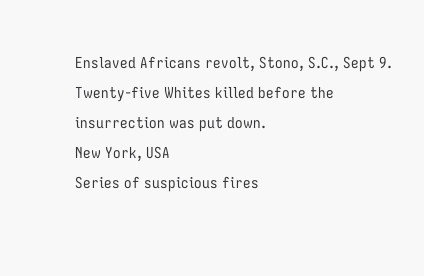Enslaved Africans revolt, Stono, S.C., Sept 9. Twenty-five Whites killed before the insurrection was put down.
New York, USA
Series of suspicious fires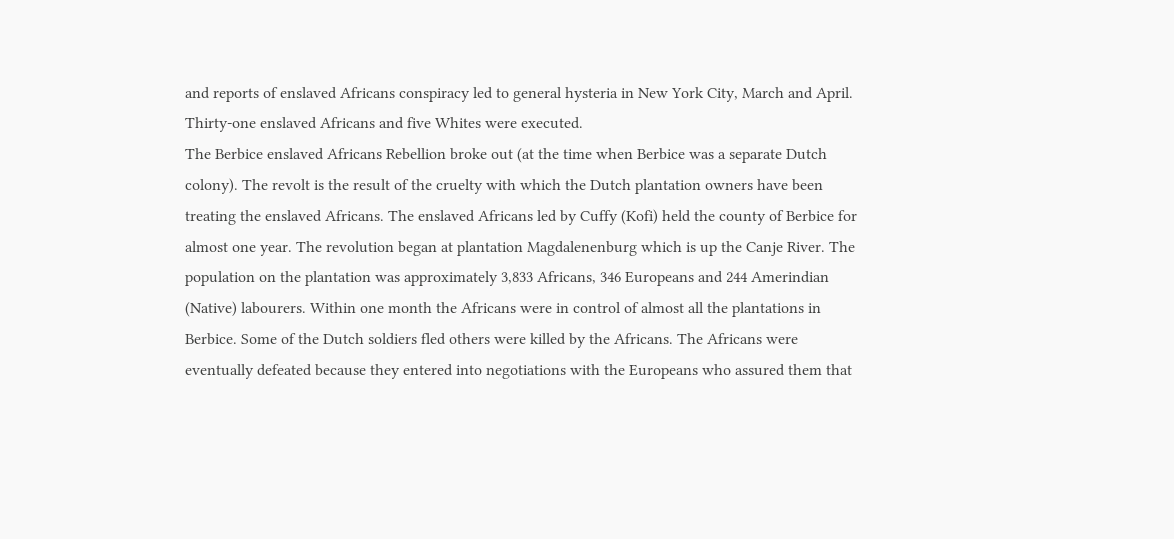and reports of enslaved Africans conspiracy led to general hysteria in New York City, March and April. Thirty-one enslaved Africans and five Whites were executed.
The Berbice enslaved Africans Rebellion broke out (at the time when Berbice was a separate Dutch colony). The revolt is the result of the cruelty with which the Dutch plantation owners have been treating the enslaved Africans. The enslaved Africans led by Cuffy (Kofi) held the county of Berbice for almost one year. The revolution began at plantation Magdalenenburg which is up the Canje River. The population on the plantation was approximately 3,833 Africans, 346 Europeans and 244 Amerindian (Native) labourers. Within one month the Africans were in control of almost all the plantations in Berbice. Some of the Dutch soldiers fled others were killed by the Africans. The Africans were eventually defeated because they entered into negotiations with the Europeans who assured them that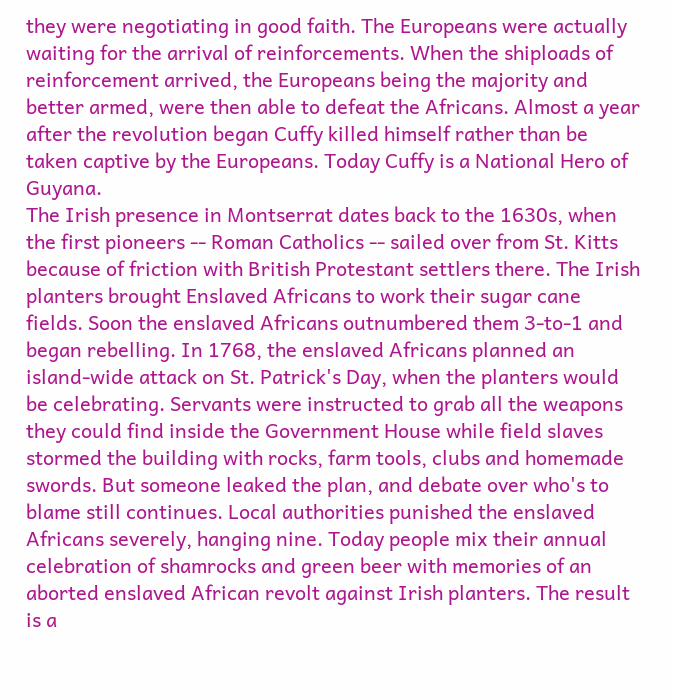they were negotiating in good faith. The Europeans were actually waiting for the arrival of reinforcements. When the shiploads of reinforcement arrived, the Europeans being the majority and better armed, were then able to defeat the Africans. Almost a year after the revolution began Cuffy killed himself rather than be taken captive by the Europeans. Today Cuffy is a National Hero of Guyana.
The Irish presence in Montserrat dates back to the 1630s, when the first pioneers -- Roman Catholics -- sailed over from St. Kitts because of friction with British Protestant settlers there. The Irish planters brought Enslaved Africans to work their sugar cane fields. Soon the enslaved Africans outnumbered them 3-to-1 and began rebelling. In 1768, the enslaved Africans planned an island-wide attack on St. Patrick's Day, when the planters would be celebrating. Servants were instructed to grab all the weapons they could find inside the Government House while field slaves stormed the building with rocks, farm tools, clubs and homemade swords. But someone leaked the plan, and debate over who's to blame still continues. Local authorities punished the enslaved Africans severely, hanging nine. Today people mix their annual celebration of shamrocks and green beer with memories of an aborted enslaved African revolt against Irish planters. The result is a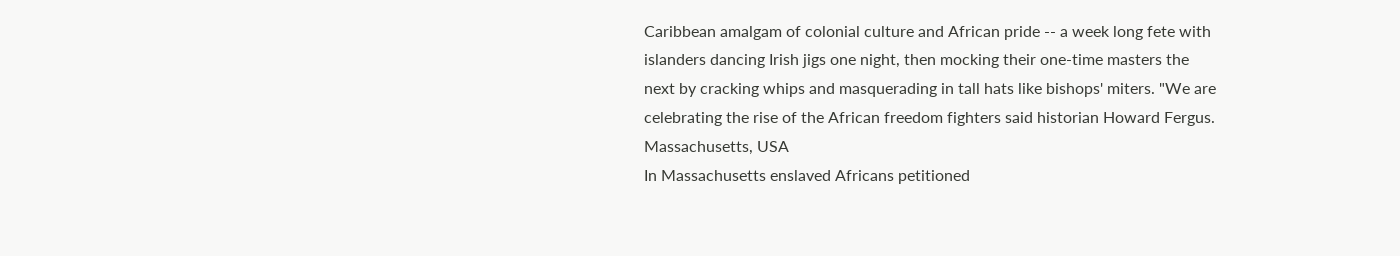Caribbean amalgam of colonial culture and African pride -- a week long fete with islanders dancing Irish jigs one night, then mocking their one-time masters the next by cracking whips and masquerading in tall hats like bishops' miters. "We are celebrating the rise of the African freedom fighters said historian Howard Fergus.
Massachusetts, USA
In Massachusetts enslaved Africans petitioned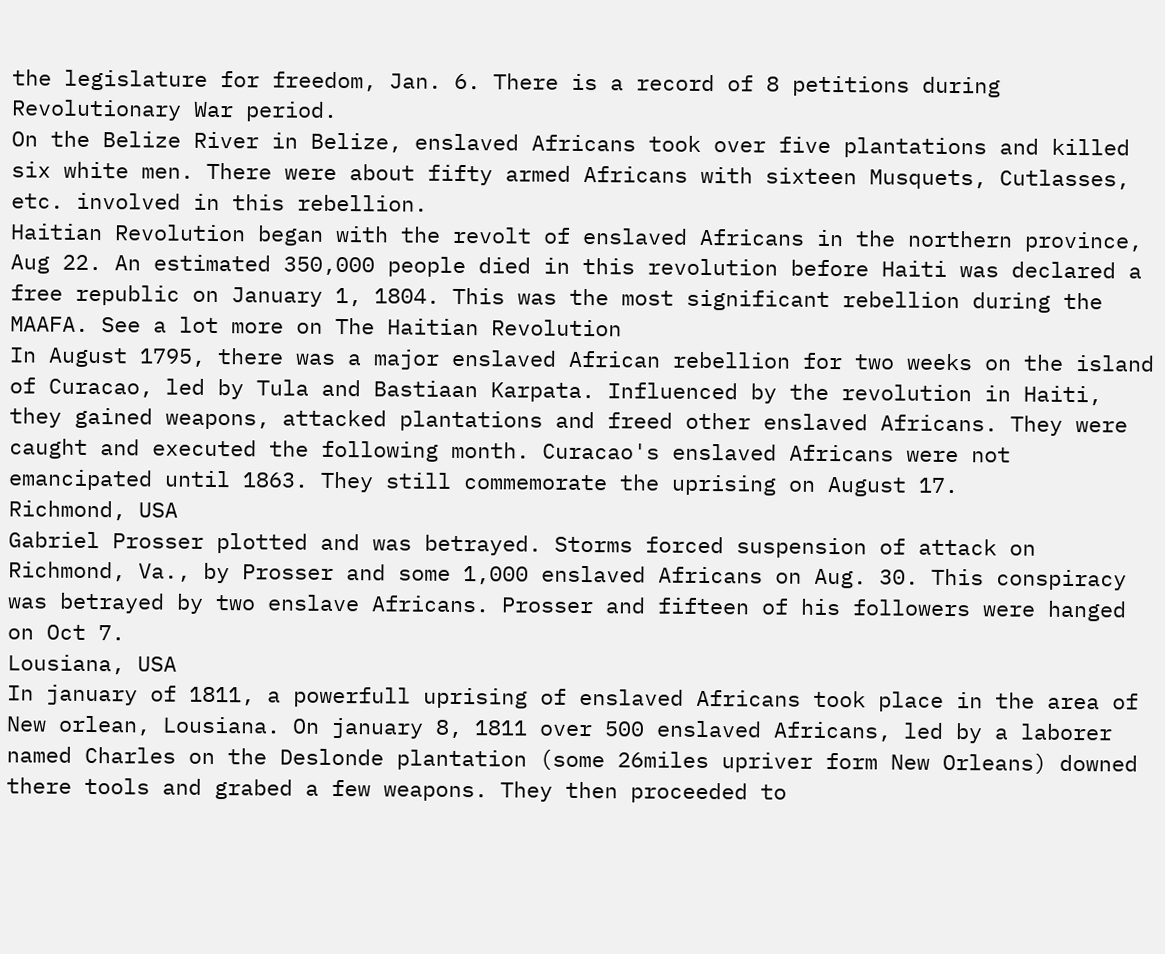the legislature for freedom, Jan. 6. There is a record of 8 petitions during Revolutionary War period.
On the Belize River in Belize, enslaved Africans took over five plantations and killed six white men. There were about fifty armed Africans with sixteen Musquets, Cutlasses, etc. involved in this rebellion.
Haitian Revolution began with the revolt of enslaved Africans in the northern province, Aug 22. An estimated 350,000 people died in this revolution before Haiti was declared a free republic on January 1, 1804. This was the most significant rebellion during the MAAFA. See a lot more on The Haitian Revolution
In August 1795, there was a major enslaved African rebellion for two weeks on the island of Curacao, led by Tula and Bastiaan Karpata. Influenced by the revolution in Haiti, they gained weapons, attacked plantations and freed other enslaved Africans. They were caught and executed the following month. Curacao's enslaved Africans were not emancipated until 1863. They still commemorate the uprising on August 17.
Richmond, USA
Gabriel Prosser plotted and was betrayed. Storms forced suspension of attack on Richmond, Va., by Prosser and some 1,000 enslaved Africans on Aug. 30. This conspiracy was betrayed by two enslave Africans. Prosser and fifteen of his followers were hanged on Oct 7.
Lousiana, USA
In january of 1811, a powerfull uprising of enslaved Africans took place in the area of New orlean, Lousiana. On january 8, 1811 over 500 enslaved Africans, led by a laborer named Charles on the Deslonde plantation (some 26miles upriver form New Orleans) downed there tools and grabed a few weapons. They then proceeded to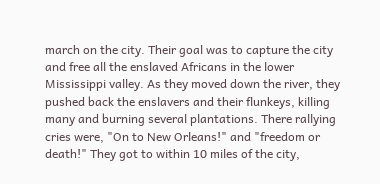march on the city. Their goal was to capture the city and free all the enslaved Africans in the lower Mississippi valley. As they moved down the river, they pushed back the enslavers and their flunkeys, killing many and burning several plantations. There rallying cries were, "On to New Orleans!" and "freedom or death!" They got to within 10 miles of the city,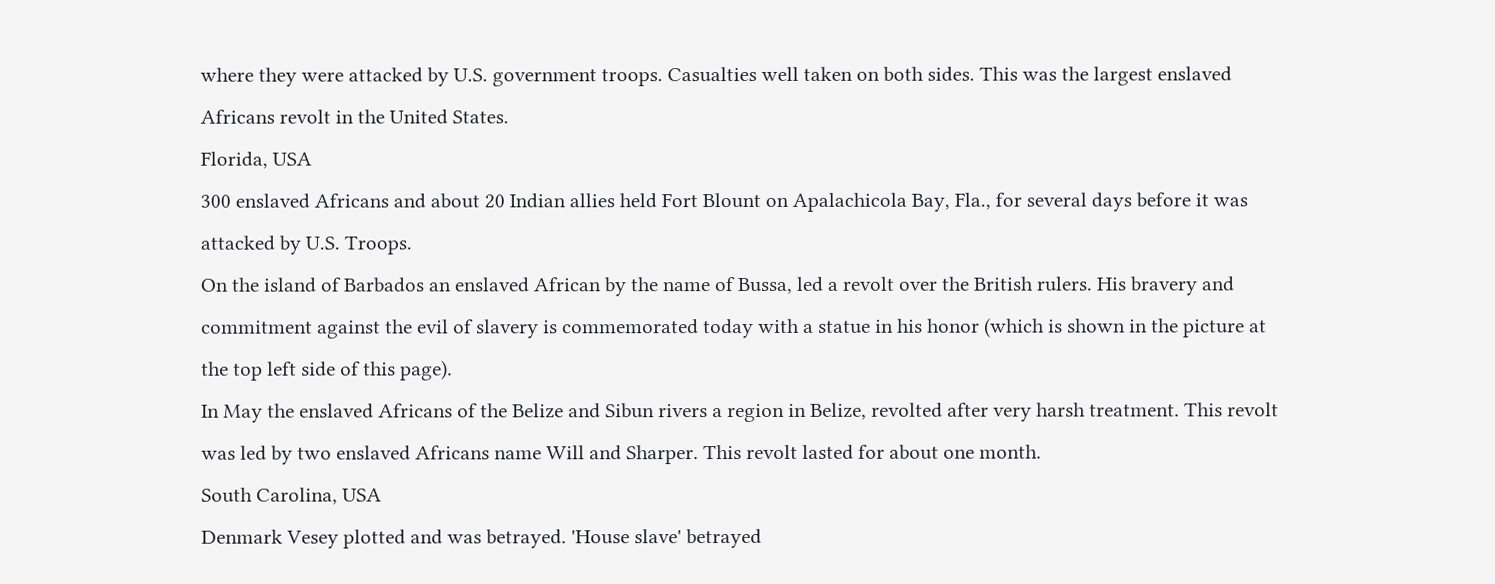where they were attacked by U.S. government troops. Casualties well taken on both sides. This was the largest enslaved Africans revolt in the United States.
Florida, USA
300 enslaved Africans and about 20 Indian allies held Fort Blount on Apalachicola Bay, Fla., for several days before it was attacked by U.S. Troops.
On the island of Barbados an enslaved African by the name of Bussa, led a revolt over the British rulers. His bravery and commitment against the evil of slavery is commemorated today with a statue in his honor (which is shown in the picture at the top left side of this page).
In May the enslaved Africans of the Belize and Sibun rivers a region in Belize, revolted after very harsh treatment. This revolt was led by two enslaved Africans name Will and Sharper. This revolt lasted for about one month.
South Carolina, USA
Denmark Vesey plotted and was betrayed. 'House slave' betrayed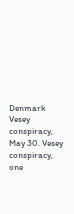Denmark Vesey conspiracy, May 30. Vesey conspiracy, one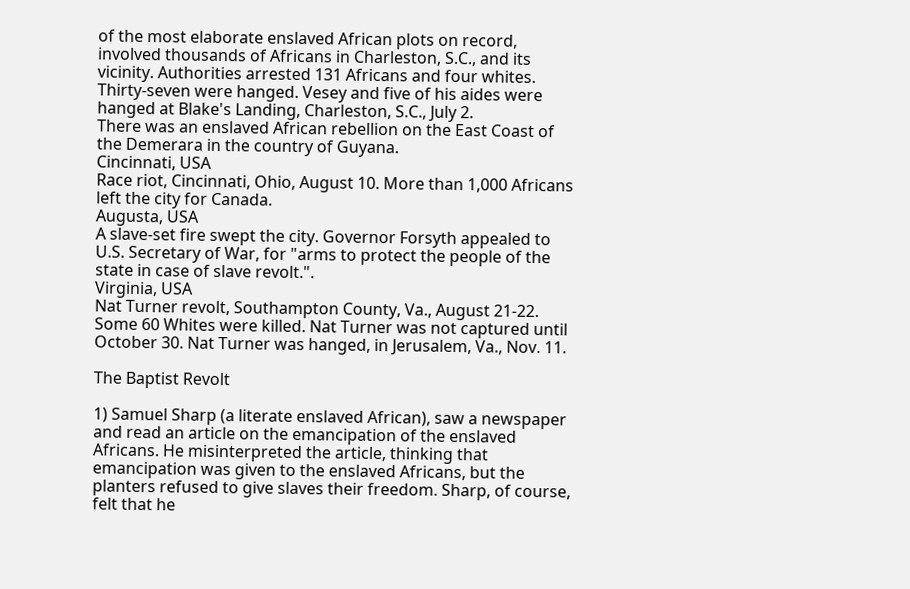of the most elaborate enslaved African plots on record, involved thousands of Africans in Charleston, S.C., and its vicinity. Authorities arrested 131 Africans and four whites. Thirty-seven were hanged. Vesey and five of his aides were hanged at Blake's Landing, Charleston, S.C., July 2.
There was an enslaved African rebellion on the East Coast of the Demerara in the country of Guyana.
Cincinnati, USA
Race riot, Cincinnati, Ohio, August 10. More than 1,000 Africans left the city for Canada.
Augusta, USA
A slave-set fire swept the city. Governor Forsyth appealed to U.S. Secretary of War, for "arms to protect the people of the state in case of slave revolt.".
Virginia, USA
Nat Turner revolt, Southampton County, Va., August 21-22. Some 60 Whites were killed. Nat Turner was not captured until October 30. Nat Turner was hanged, in Jerusalem, Va., Nov. 11.

The Baptist Revolt

1) Samuel Sharp (a literate enslaved African), saw a newspaper and read an article on the emancipation of the enslaved Africans. He misinterpreted the article, thinking that emancipation was given to the enslaved Africans, but the planters refused to give slaves their freedom. Sharp, of course, felt that he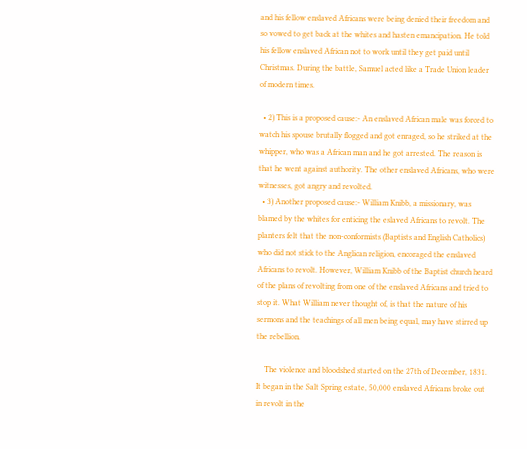and his fellow enslaved Africans were being denied their freedom and so vowed to get back at the whites and hasten emancipation. He told his fellow enslaved African not to work until they get paid until Christmas. During the battle, Samuel acted like a Trade Union leader of modern times.

  • 2) This is a proposed cause:- An enslaved African male was forced to watch his spouse brutally flogged and got enraged, so he striked at the whipper, who was a African man and he got arrested. The reason is that he went against authority. The other enslaved Africans, who were witnesses, got angry and revolted.
  • 3) Another proposed cause:- William Knibb, a missionary, was blamed by the whites for enticing the eslaved Africans to revolt. The planters felt that the non-conformists (Baptists and English Catholics) who did not stick to the Anglican religion, encoraged the enslaved Africans to revolt. However, William Knibb of the Baptist church heard of the plans of revolting from one of the enslaved Africans and tried to stop it. What William never thought of, is that the nature of his sermons and the teachings of all men being equal, may have stirred up the rebellion.

    The violence and bloodshed started on the 27th of December, 1831. It began in the Salt Spring estate, 50,000 enslaved Africans broke out in revolt in the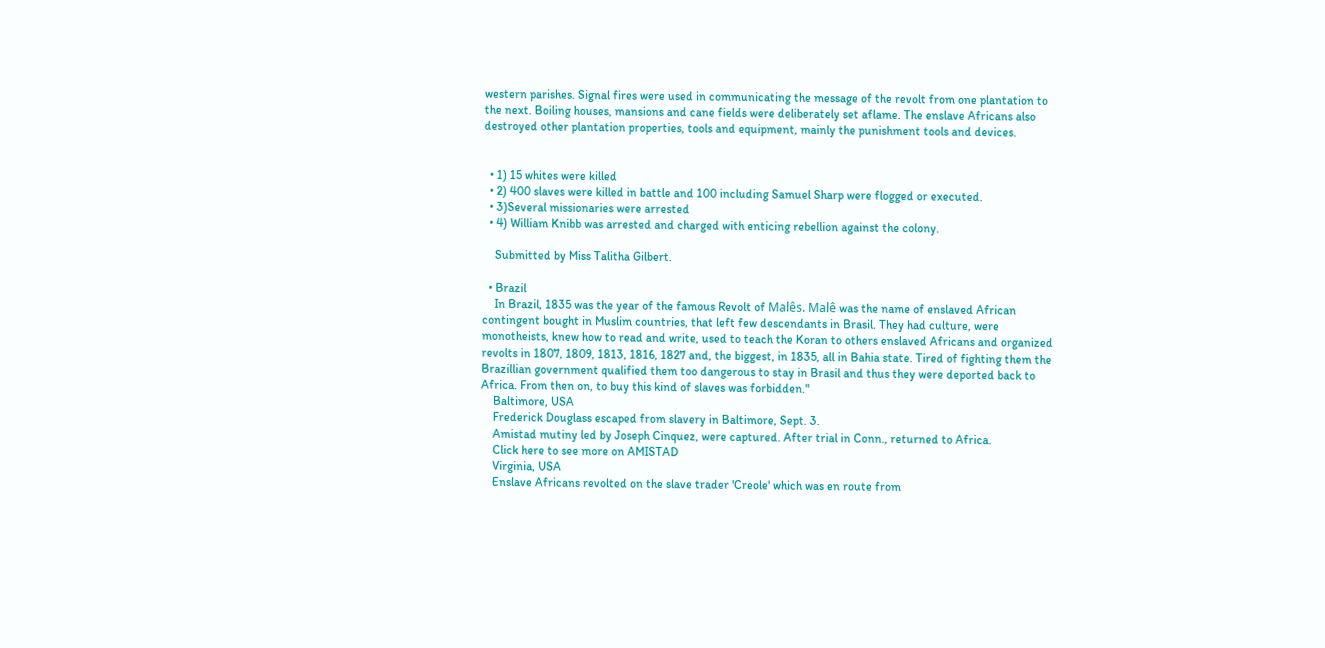western parishes. Signal fires were used in communicating the message of the revolt from one plantation to the next. Boiling houses, mansions and cane fields were deliberately set aflame. The enslave Africans also destroyed other plantation properties, tools and equipment, mainly the punishment tools and devices.


  • 1) 15 whites were killed
  • 2) 400 slaves were killed in battle and 100 including Samuel Sharp were flogged or executed.
  • 3)Several missionaries were arrested
  • 4) William Knibb was arrested and charged with enticing rebellion against the colony.

    Submitted by Miss Talitha Gilbert.

  • Brazil
    In Brazil, 1835 was the year of the famous Revolt of Malês. Malê was the name of enslaved African contingent bought in Muslim countries, that left few descendants in Brasil. They had culture, were monotheists, knew how to read and write, used to teach the Koran to others enslaved Africans and organized revolts in 1807, 1809, 1813, 1816, 1827 and, the biggest, in 1835, all in Bahia state. Tired of fighting them the Brazillian government qualified them too dangerous to stay in Brasil and thus they were deported back to Africa. From then on, to buy this kind of slaves was forbidden."
    Baltimore, USA
    Frederick Douglass escaped from slavery in Baltimore, Sept. 3.
    Amistad mutiny led by Joseph Cinquez, were captured. After trial in Conn., returned to Africa.
    Click here to see more on AMISTAD
    Virginia, USA
    Enslave Africans revolted on the slave trader 'Creole' which was en route from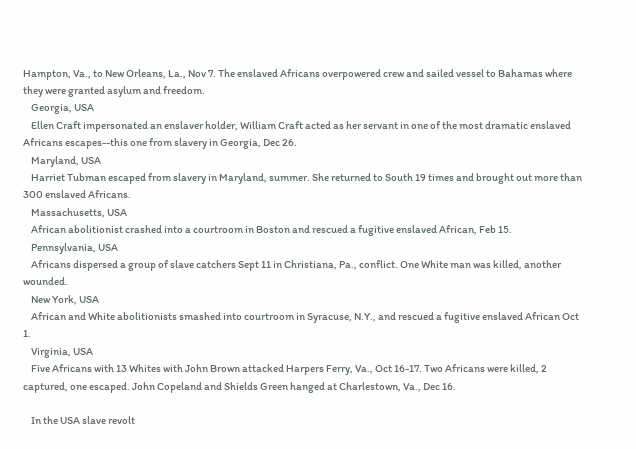Hampton, Va., to New Orleans, La., Nov 7. The enslaved Africans overpowered crew and sailed vessel to Bahamas where they were granted asylum and freedom.
    Georgia, USA
    Ellen Craft impersonated an enslaver holder, William Craft acted as her servant in one of the most dramatic enslaved Africans escapes--this one from slavery in Georgia, Dec 26.
    Maryland, USA
    Harriet Tubman escaped from slavery in Maryland, summer. She returned to South 19 times and brought out more than 300 enslaved Africans.
    Massachusetts, USA
    African abolitionist crashed into a courtroom in Boston and rescued a fugitive enslaved African, Feb 15.
    Pennsylvania, USA
    Africans dispersed a group of slave catchers Sept 11 in Christiana, Pa., conflict. One White man was killed, another wounded.
    New York, USA
    African and White abolitionists smashed into courtroom in Syracuse, N.Y., and rescued a fugitive enslaved African Oct 1.
    Virginia, USA
    Five Africans with 13 Whites with John Brown attacked Harpers Ferry, Va., Oct 16-17. Two Africans were killed, 2 captured, one escaped. John Copeland and Shields Green hanged at Charlestown, Va., Dec 16.

    In the USA slave revolt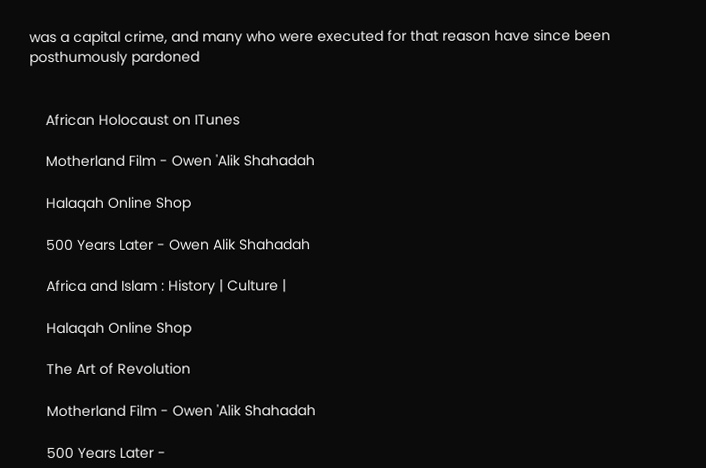was a capital crime, and many who were executed for that reason have since been posthumously pardoned


    African Holocaust on ITunes

    Motherland Film - Owen 'Alik Shahadah

    Halaqah Online Shop

    500 Years Later - Owen Alik Shahadah

    Africa and Islam : History | Culture |

    Halaqah Online Shop

    The Art of Revolution

    Motherland Film - Owen 'Alik Shahadah

    500 Years Later -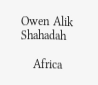Owen Alik Shahadah

    Africa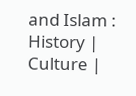and Islam : History | Culture |